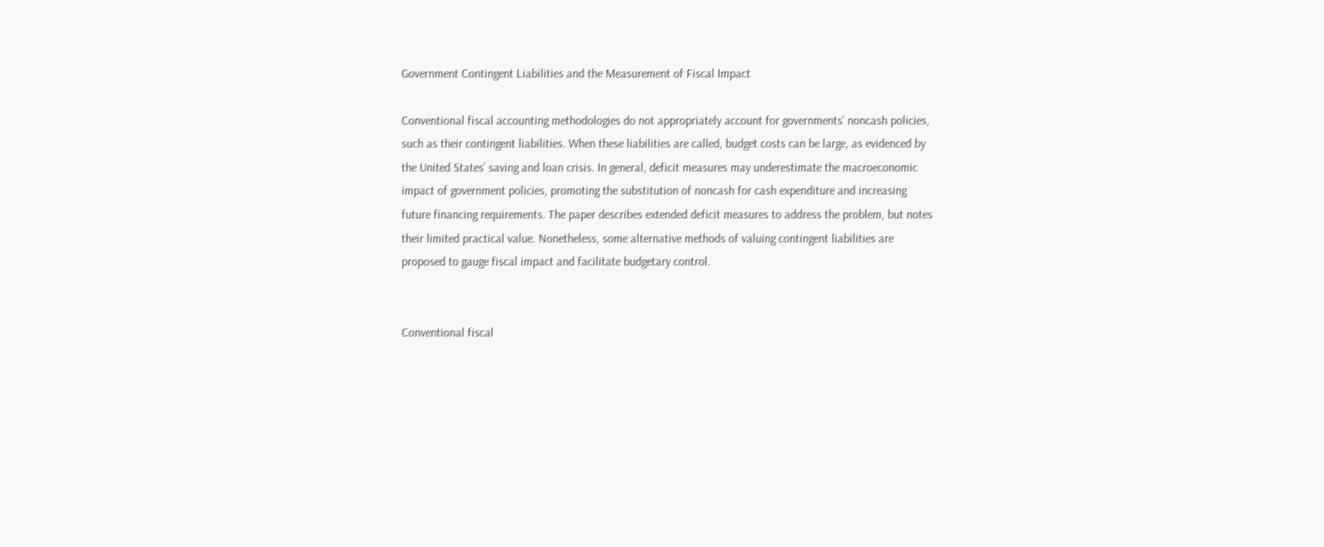Government Contingent Liabilities and the Measurement of Fiscal Impact

Conventional fiscal accounting methodologies do not appropriately account for governments’ noncash policies, such as their contingent liabilities. When these liabilities are called, budget costs can be large, as evidenced by the United States’ saving and loan crisis. In general, deficit measures may underestimate the macroeconomic impact of government policies, promoting the substitution of noncash for cash expenditure and increasing future financing requirements. The paper describes extended deficit measures to address the problem, but notes their limited practical value. Nonetheless, some alternative methods of valuing contingent liabilities are proposed to gauge fiscal impact and facilitate budgetary control.


Conventional fiscal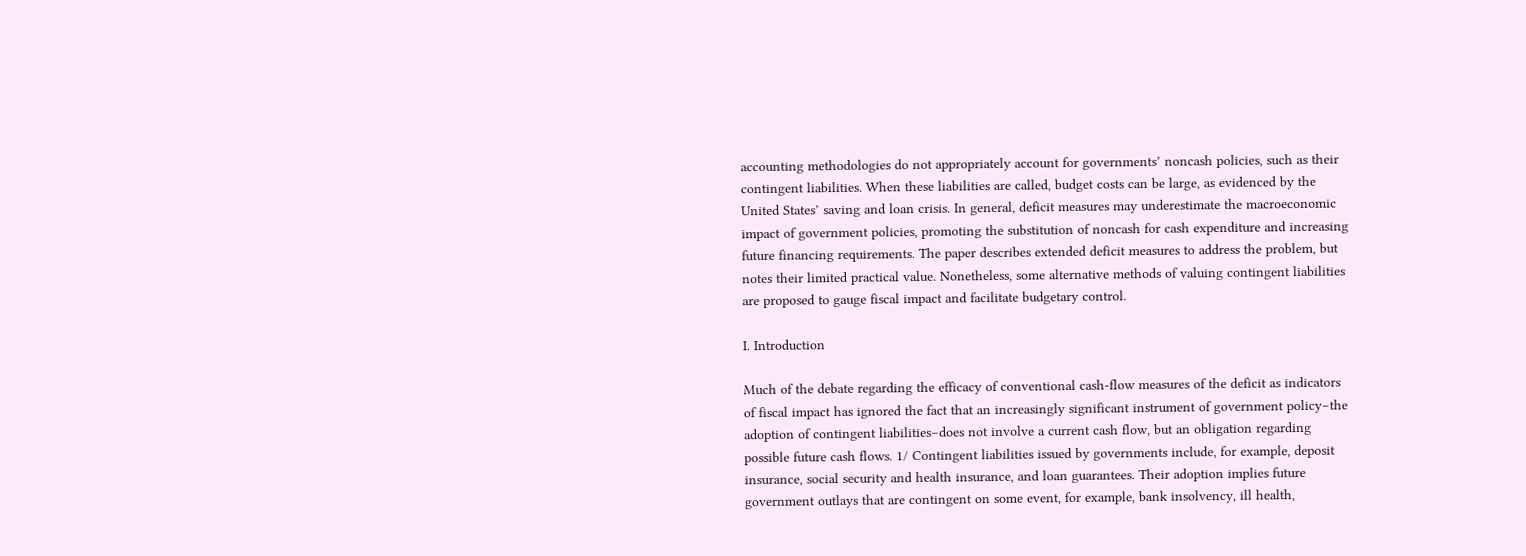accounting methodologies do not appropriately account for governments’ noncash policies, such as their contingent liabilities. When these liabilities are called, budget costs can be large, as evidenced by the United States’ saving and loan crisis. In general, deficit measures may underestimate the macroeconomic impact of government policies, promoting the substitution of noncash for cash expenditure and increasing future financing requirements. The paper describes extended deficit measures to address the problem, but notes their limited practical value. Nonetheless, some alternative methods of valuing contingent liabilities are proposed to gauge fiscal impact and facilitate budgetary control.

I. Introduction

Much of the debate regarding the efficacy of conventional cash-flow measures of the deficit as indicators of fiscal impact has ignored the fact that an increasingly significant instrument of government policy–the adoption of contingent liabilities–does not involve a current cash flow, but an obligation regarding possible future cash flows. 1/ Contingent liabilities issued by governments include, for example, deposit insurance, social security and health insurance, and loan guarantees. Their adoption implies future government outlays that are contingent on some event, for example, bank insolvency, ill health,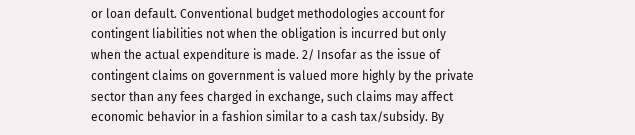or loan default. Conventional budget methodologies account for contingent liabilities not when the obligation is incurred but only when the actual expenditure is made. 2/ Insofar as the issue of contingent claims on government is valued more highly by the private sector than any fees charged in exchange, such claims may affect economic behavior in a fashion similar to a cash tax/subsidy. By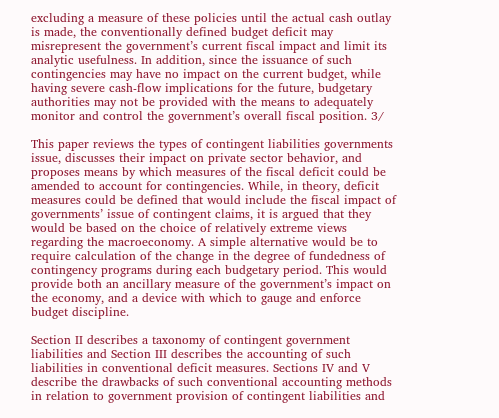excluding a measure of these policies until the actual cash outlay is made, the conventionally defined budget deficit may misrepresent the government’s current fiscal impact and limit its analytic usefulness. In addition, since the issuance of such contingencies may have no impact on the current budget, while having severe cash-flow implications for the future, budgetary authorities may not be provided with the means to adequately monitor and control the government’s overall fiscal position. 3/

This paper reviews the types of contingent liabilities governments issue, discusses their impact on private sector behavior, and proposes means by which measures of the fiscal deficit could be amended to account for contingencies. While, in theory, deficit measures could be defined that would include the fiscal impact of governments’ issue of contingent claims, it is argued that they would be based on the choice of relatively extreme views regarding the macroeconomy. A simple alternative would be to require calculation of the change in the degree of fundedness of contingency programs during each budgetary period. This would provide both an ancillary measure of the government’s impact on the economy, and a device with which to gauge and enforce budget discipline.

Section II describes a taxonomy of contingent government liabilities and Section III describes the accounting of such liabilities in conventional deficit measures. Sections IV and V describe the drawbacks of such conventional accounting methods in relation to government provision of contingent liabilities and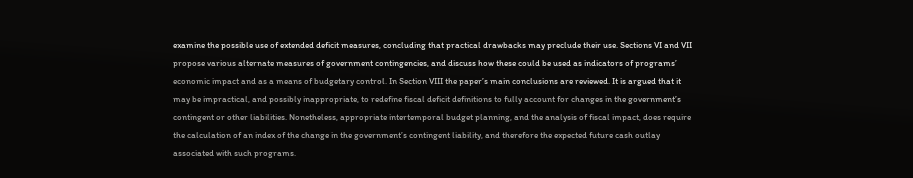examine the possible use of extended deficit measures, concluding that practical drawbacks may preclude their use. Sections VI and VII propose various alternate measures of government contingencies, and discuss how these could be used as indicators of programs’ economic impact and as a means of budgetary control. In Section VIII the paper’s main conclusions are reviewed. It is argued that it may be impractical, and possibly inappropriate, to redefine fiscal deficit definitions to fully account for changes in the government’s contingent or other liabilities. Nonetheless, appropriate intertemporal budget planning, and the analysis of fiscal impact, does require the calculation of an index of the change in the government’s contingent liability, and therefore the expected future cash outlay associated with such programs.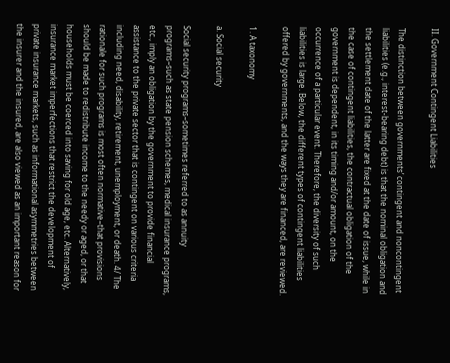II. Government Contingent Liabilities

The distinction between governments’ contingent and noncontingent liabilities (e.g., interest-bearing debt) is that the nominal obligation and the settlement date of the latter are fixed at the date of issue, while in the case of contingent liabilities, the contractual obligation of the government is dependent, in its timing and/or amount, on the occurrence of a particular event. Therefore, the diversity of such liabilities is large. Below, the different types of contingent liabilities offered by governments, and the ways they are financed, are reviewed.

1. A taxonomy

a. Social security

Social security programs–sometimes referred to as annuity programs–such as state pension schemes, medical insurance programs, etc., imply an obligation by the government to provide financial assistance to the private sector that is contingent on various criteria including need, disability, retirement, unemployment, or death. 4/ The rationale for such programs is most often normative–that provisions should be made to redistribute income to the needy or aged, or that households must be coerced into saving for old age, etc. Alternatively, insurance market imperfections that restrict the development of private insurance markets, such as informational asymmetries between the insurer and the insured, are also viewed as an important reason for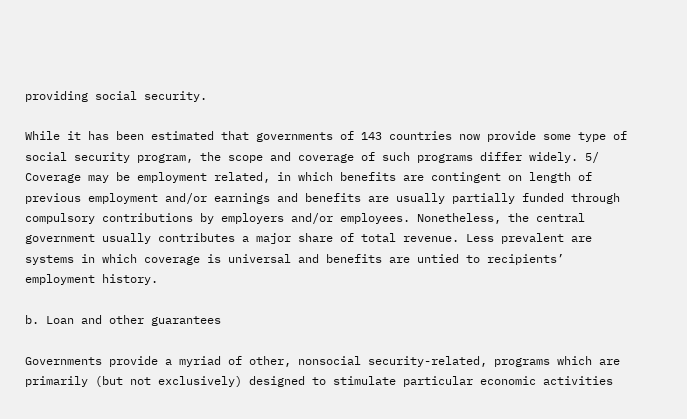providing social security.

While it has been estimated that governments of 143 countries now provide some type of social security program, the scope and coverage of such programs differ widely. 5/ Coverage may be employment related, in which benefits are contingent on length of previous employment and/or earnings and benefits are usually partially funded through compulsory contributions by employers and/or employees. Nonetheless, the central government usually contributes a major share of total revenue. Less prevalent are systems in which coverage is universal and benefits are untied to recipients’ employment history.

b. Loan and other guarantees

Governments provide a myriad of other, nonsocial security-related, programs which are primarily (but not exclusively) designed to stimulate particular economic activities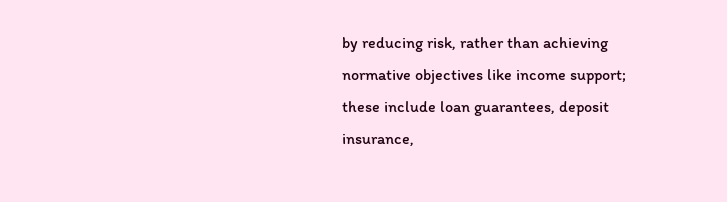by reducing risk, rather than achieving normative objectives like income support; these include loan guarantees, deposit insurance,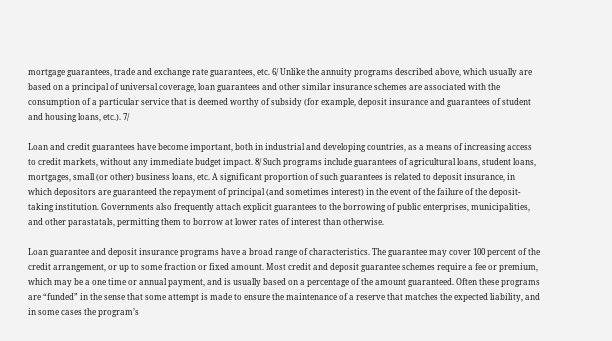mortgage guarantees, trade and exchange rate guarantees, etc. 6/ Unlike the annuity programs described above, which usually are based on a principal of universal coverage, loan guarantees and other similar insurance schemes are associated with the consumption of a particular service that is deemed worthy of subsidy (for example, deposit insurance and guarantees of student and housing loans, etc.). 7/

Loan and credit guarantees have become important, both in industrial and developing countries, as a means of increasing access to credit markets, without any immediate budget impact. 8/ Such programs include guarantees of agricultural loans, student loans, mortgages, small (or other) business loans, etc. A significant proportion of such guarantees is related to deposit insurance, in which depositors are guaranteed the repayment of principal (and sometimes interest) in the event of the failure of the deposit-taking institution. Governments also frequently attach explicit guarantees to the borrowing of public enterprises, municipalities, and other parastatals, permitting them to borrow at lower rates of interest than otherwise.

Loan guarantee and deposit insurance programs have a broad range of characteristics. The guarantee may cover 100 percent of the credit arrangement, or up to some fraction or fixed amount. Most credit and deposit guarantee schemes require a fee or premium, which may be a one time or annual payment, and is usually based on a percentage of the amount guaranteed. Often these programs are “funded” in the sense that some attempt is made to ensure the maintenance of a reserve that matches the expected liability, and in some cases the program’s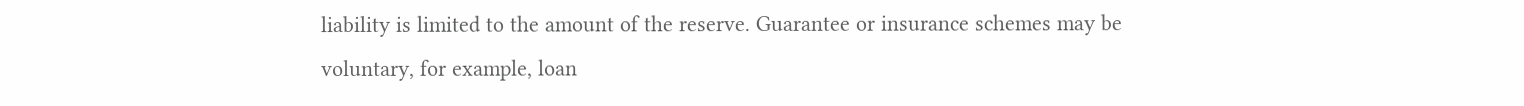liability is limited to the amount of the reserve. Guarantee or insurance schemes may be voluntary, for example, loan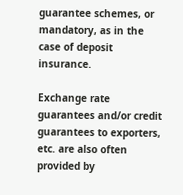guarantee schemes, or mandatory, as in the case of deposit insurance.

Exchange rate guarantees and/or credit guarantees to exporters, etc. are also often provided by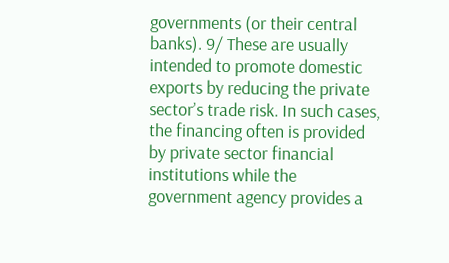governments (or their central banks). 9/ These are usually intended to promote domestic exports by reducing the private sector’s trade risk. In such cases, the financing often is provided by private sector financial institutions while the government agency provides a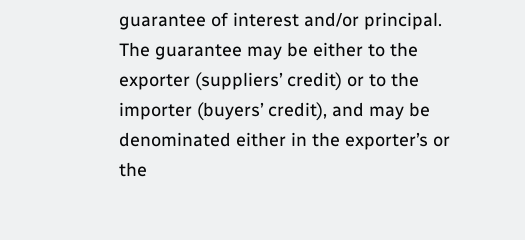guarantee of interest and/or principal. The guarantee may be either to the exporter (suppliers’ credit) or to the importer (buyers’ credit), and may be denominated either in the exporter’s or the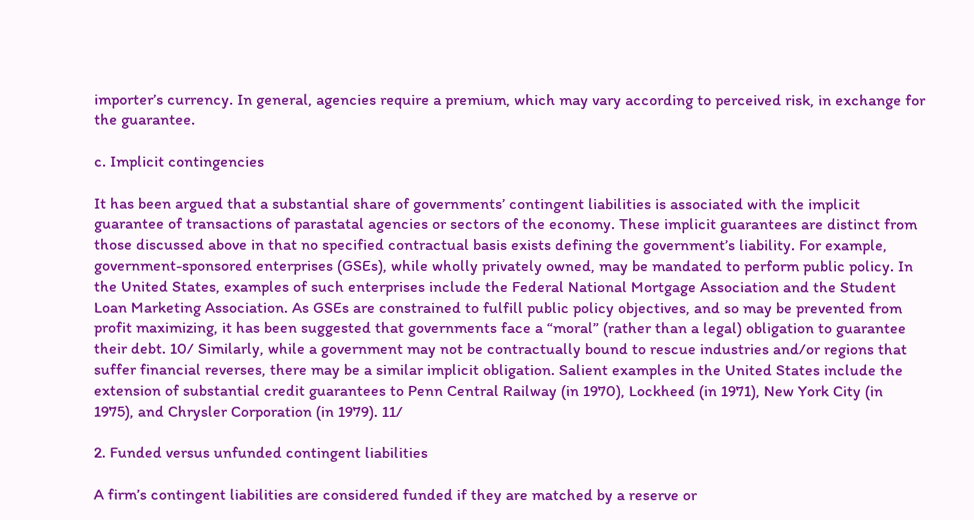importer’s currency. In general, agencies require a premium, which may vary according to perceived risk, in exchange for the guarantee.

c. Implicit contingencies

It has been argued that a substantial share of governments’ contingent liabilities is associated with the implicit guarantee of transactions of parastatal agencies or sectors of the economy. These implicit guarantees are distinct from those discussed above in that no specified contractual basis exists defining the government’s liability. For example, government-sponsored enterprises (GSEs), while wholly privately owned, may be mandated to perform public policy. In the United States, examples of such enterprises include the Federal National Mortgage Association and the Student Loan Marketing Association. As GSEs are constrained to fulfill public policy objectives, and so may be prevented from profit maximizing, it has been suggested that governments face a “moral” (rather than a legal) obligation to guarantee their debt. 10/ Similarly, while a government may not be contractually bound to rescue industries and/or regions that suffer financial reverses, there may be a similar implicit obligation. Salient examples in the United States include the extension of substantial credit guarantees to Penn Central Railway (in 1970), Lockheed (in 1971), New York City (in 1975), and Chrysler Corporation (in 1979). 11/

2. Funded versus unfunded contingent liabilities

A firm’s contingent liabilities are considered funded if they are matched by a reserve or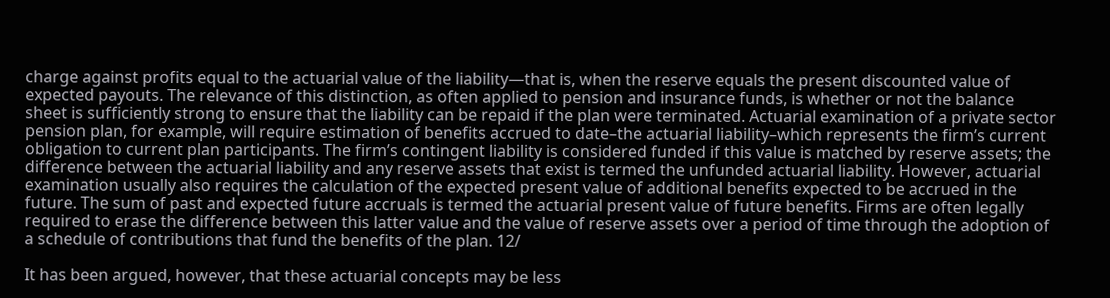charge against profits equal to the actuarial value of the liability—that is, when the reserve equals the present discounted value of expected payouts. The relevance of this distinction, as often applied to pension and insurance funds, is whether or not the balance sheet is sufficiently strong to ensure that the liability can be repaid if the plan were terminated. Actuarial examination of a private sector pension plan, for example, will require estimation of benefits accrued to date–the actuarial liability–which represents the firm’s current obligation to current plan participants. The firm’s contingent liability is considered funded if this value is matched by reserve assets; the difference between the actuarial liability and any reserve assets that exist is termed the unfunded actuarial liability. However, actuarial examination usually also requires the calculation of the expected present value of additional benefits expected to be accrued in the future. The sum of past and expected future accruals is termed the actuarial present value of future benefits. Firms are often legally required to erase the difference between this latter value and the value of reserve assets over a period of time through the adoption of a schedule of contributions that fund the benefits of the plan. 12/

It has been argued, however, that these actuarial concepts may be less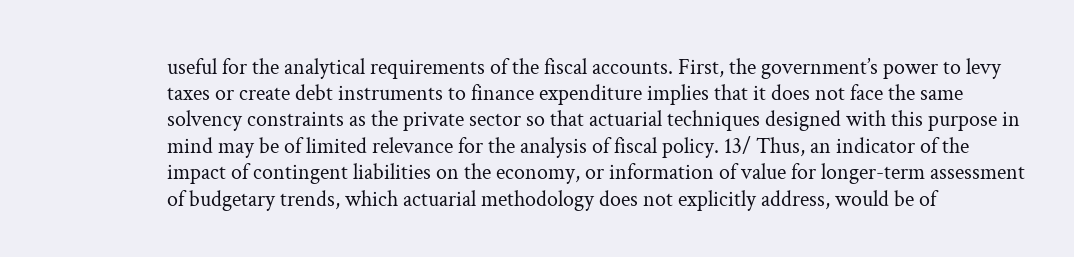useful for the analytical requirements of the fiscal accounts. First, the government’s power to levy taxes or create debt instruments to finance expenditure implies that it does not face the same solvency constraints as the private sector so that actuarial techniques designed with this purpose in mind may be of limited relevance for the analysis of fiscal policy. 13/ Thus, an indicator of the impact of contingent liabilities on the economy, or information of value for longer-term assessment of budgetary trends, which actuarial methodology does not explicitly address, would be of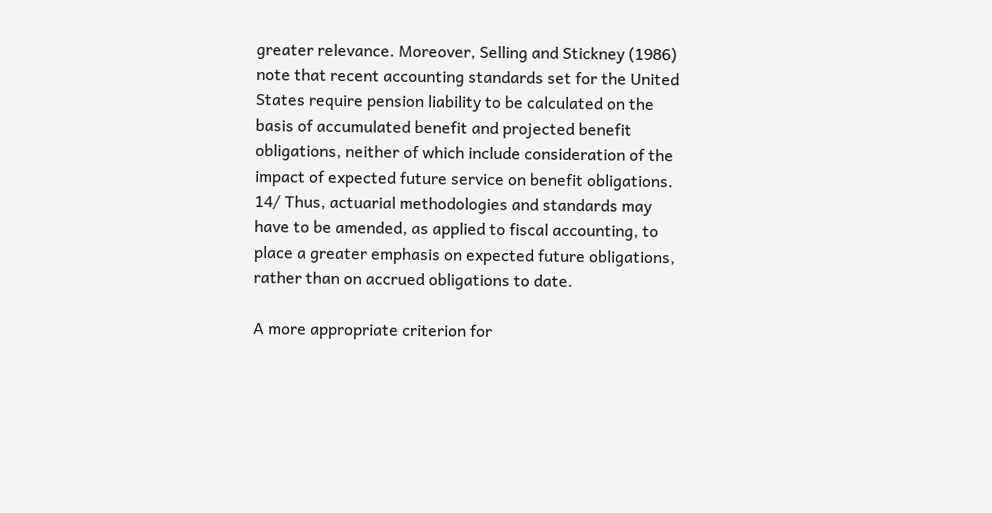greater relevance. Moreover, Selling and Stickney (1986) note that recent accounting standards set for the United States require pension liability to be calculated on the basis of accumulated benefit and projected benefit obligations, neither of which include consideration of the impact of expected future service on benefit obligations. 14/ Thus, actuarial methodologies and standards may have to be amended, as applied to fiscal accounting, to place a greater emphasis on expected future obligations, rather than on accrued obligations to date.

A more appropriate criterion for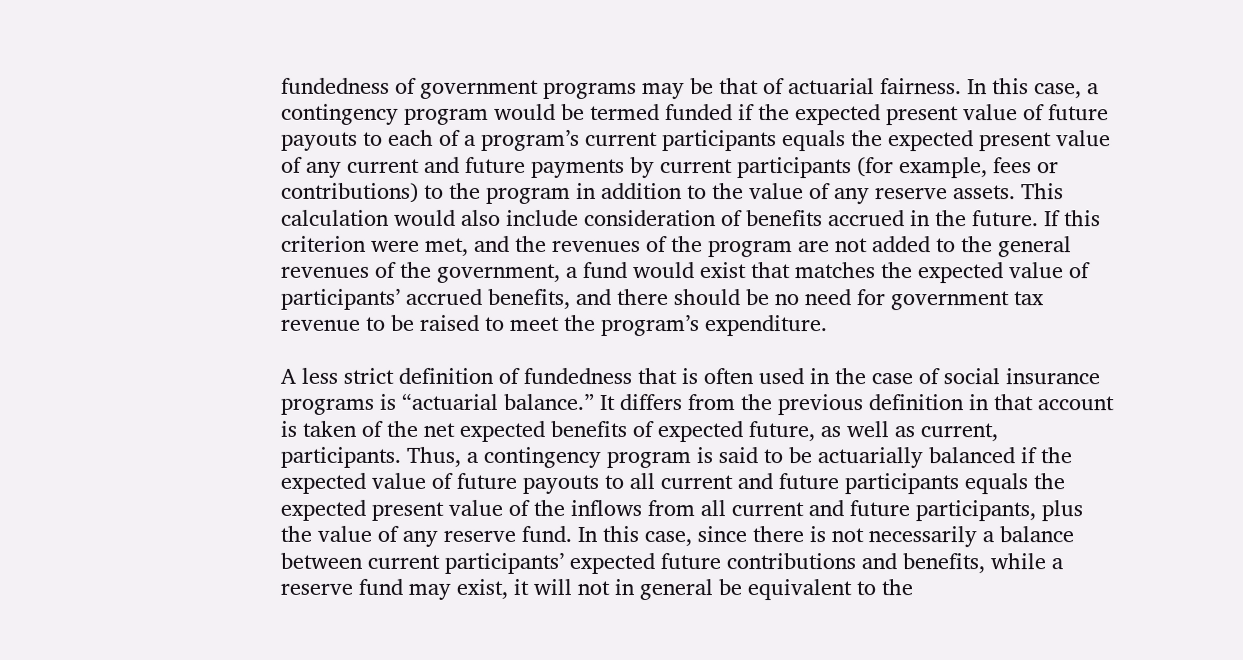fundedness of government programs may be that of actuarial fairness. In this case, a contingency program would be termed funded if the expected present value of future payouts to each of a program’s current participants equals the expected present value of any current and future payments by current participants (for example, fees or contributions) to the program in addition to the value of any reserve assets. This calculation would also include consideration of benefits accrued in the future. If this criterion were met, and the revenues of the program are not added to the general revenues of the government, a fund would exist that matches the expected value of participants’ accrued benefits, and there should be no need for government tax revenue to be raised to meet the program’s expenditure.

A less strict definition of fundedness that is often used in the case of social insurance programs is “actuarial balance.” It differs from the previous definition in that account is taken of the net expected benefits of expected future, as well as current, participants. Thus, a contingency program is said to be actuarially balanced if the expected value of future payouts to all current and future participants equals the expected present value of the inflows from all current and future participants, plus the value of any reserve fund. In this case, since there is not necessarily a balance between current participants’ expected future contributions and benefits, while a reserve fund may exist, it will not in general be equivalent to the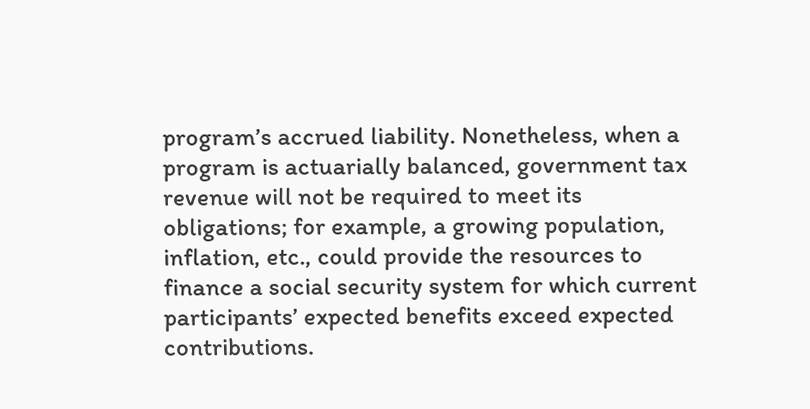program’s accrued liability. Nonetheless, when a program is actuarially balanced, government tax revenue will not be required to meet its obligations; for example, a growing population, inflation, etc., could provide the resources to finance a social security system for which current participants’ expected benefits exceed expected contributions.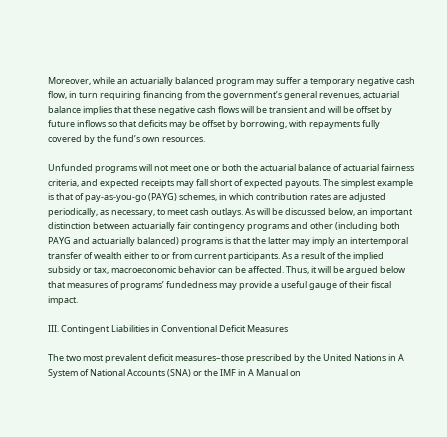Moreover, while an actuarially balanced program may suffer a temporary negative cash flow, in turn requiring financing from the government’s general revenues, actuarial balance implies that these negative cash flows will be transient and will be offset by future inflows so that deficits may be offset by borrowing, with repayments fully covered by the fund’s own resources.

Unfunded programs will not meet one or both the actuarial balance of actuarial fairness criteria, and expected receipts may fall short of expected payouts. The simplest example is that of pay-as-you-go (PAYG) schemes, in which contribution rates are adjusted periodically, as necessary, to meet cash outlays. As will be discussed below, an important distinction between actuarially fair contingency programs and other (including both PAYG and actuarially balanced) programs is that the latter may imply an intertemporal transfer of wealth either to or from current participants. As a result of the implied subsidy or tax, macroeconomic behavior can be affected. Thus, it will be argued below that measures of programs’ fundedness may provide a useful gauge of their fiscal impact.

III. Contingent Liabilities in Conventional Deficit Measures

The two most prevalent deficit measures–those prescribed by the United Nations in A System of National Accounts (SNA) or the IMF in A Manual on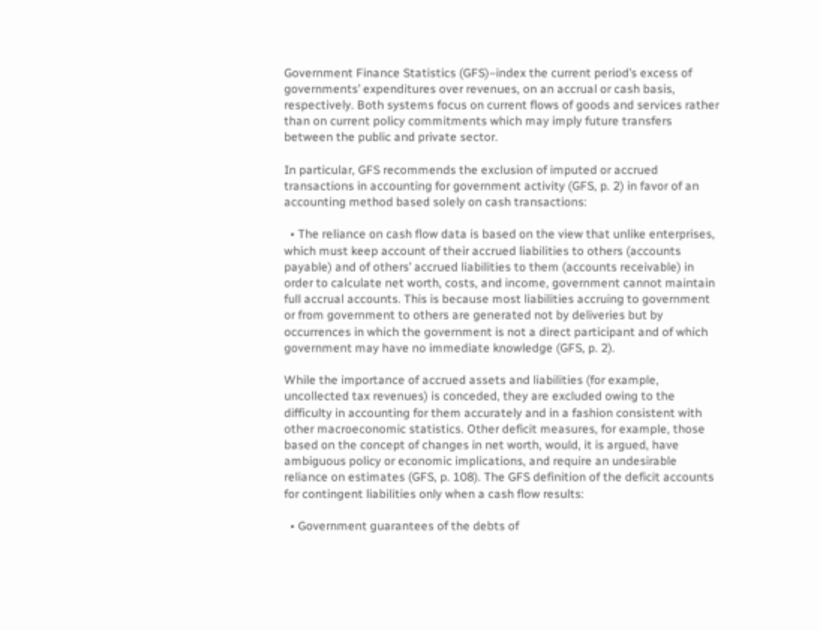Government Finance Statistics (GFS)–index the current period’s excess of governments’ expenditures over revenues, on an accrual or cash basis, respectively. Both systems focus on current flows of goods and services rather than on current policy commitments which may imply future transfers between the public and private sector.

In particular, GFS recommends the exclusion of imputed or accrued transactions in accounting for government activity (GFS, p. 2) in favor of an accounting method based solely on cash transactions:

  • The reliance on cash flow data is based on the view that unlike enterprises, which must keep account of their accrued liabilities to others (accounts payable) and of others’ accrued liabilities to them (accounts receivable) in order to calculate net worth, costs, and income, government cannot maintain full accrual accounts. This is because most liabilities accruing to government or from government to others are generated not by deliveries but by occurrences in which the government is not a direct participant and of which government may have no immediate knowledge (GFS, p. 2).

While the importance of accrued assets and liabilities (for example, uncollected tax revenues) is conceded, they are excluded owing to the difficulty in accounting for them accurately and in a fashion consistent with other macroeconomic statistics. Other deficit measures, for example, those based on the concept of changes in net worth, would, it is argued, have ambiguous policy or economic implications, and require an undesirable reliance on estimates (GFS, p. 108). The GFS definition of the deficit accounts for contingent liabilities only when a cash flow results:

  • Government guarantees of the debts of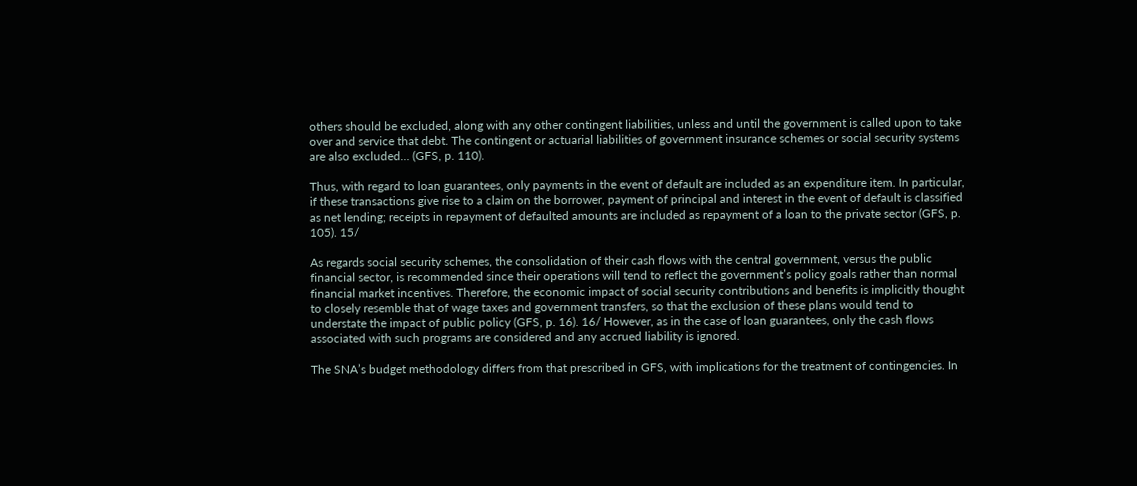others should be excluded, along with any other contingent liabilities, unless and until the government is called upon to take over and service that debt. The contingent or actuarial liabilities of government insurance schemes or social security systems are also excluded… (GFS, p. 110).

Thus, with regard to loan guarantees, only payments in the event of default are included as an expenditure item. In particular, if these transactions give rise to a claim on the borrower, payment of principal and interest in the event of default is classified as net lending; receipts in repayment of defaulted amounts are included as repayment of a loan to the private sector (GFS, p. 105). 15/

As regards social security schemes, the consolidation of their cash flows with the central government, versus the public financial sector, is recommended since their operations will tend to reflect the government’s policy goals rather than normal financial market incentives. Therefore, the economic impact of social security contributions and benefits is implicitly thought to closely resemble that of wage taxes and government transfers, so that the exclusion of these plans would tend to understate the impact of public policy (GFS, p. 16). 16/ However, as in the case of loan guarantees, only the cash flows associated with such programs are considered and any accrued liability is ignored.

The SNA’s budget methodology differs from that prescribed in GFS, with implications for the treatment of contingencies. In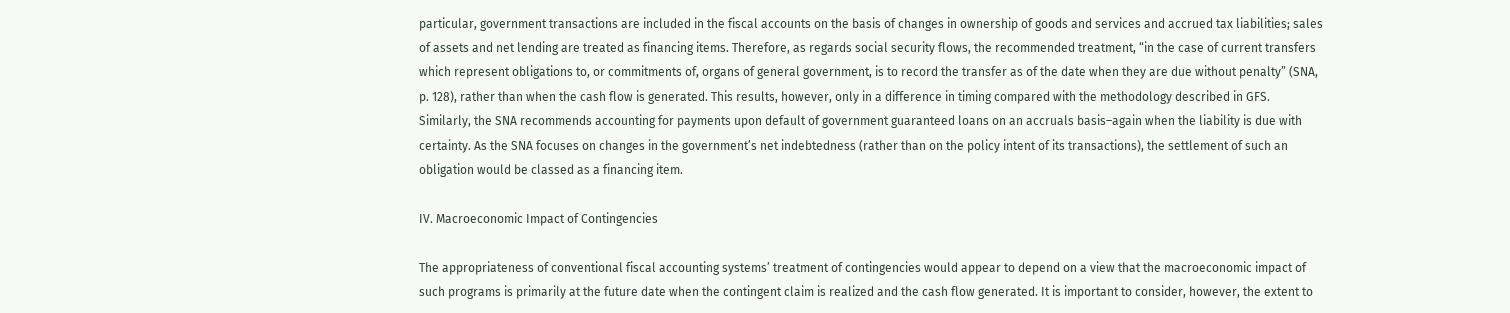particular, government transactions are included in the fiscal accounts on the basis of changes in ownership of goods and services and accrued tax liabilities; sales of assets and net lending are treated as financing items. Therefore, as regards social security flows, the recommended treatment, “in the case of current transfers which represent obligations to, or commitments of, organs of general government, is to record the transfer as of the date when they are due without penalty” (SNA, p. 128), rather than when the cash flow is generated. This results, however, only in a difference in timing compared with the methodology described in GFS. Similarly, the SNA recommends accounting for payments upon default of government guaranteed loans on an accruals basis–again when the liability is due with certainty. As the SNA focuses on changes in the government’s net indebtedness (rather than on the policy intent of its transactions), the settlement of such an obligation would be classed as a financing item.

IV. Macroeconomic Impact of Contingencies

The appropriateness of conventional fiscal accounting systems’ treatment of contingencies would appear to depend on a view that the macroeconomic impact of such programs is primarily at the future date when the contingent claim is realized and the cash flow generated. It is important to consider, however, the extent to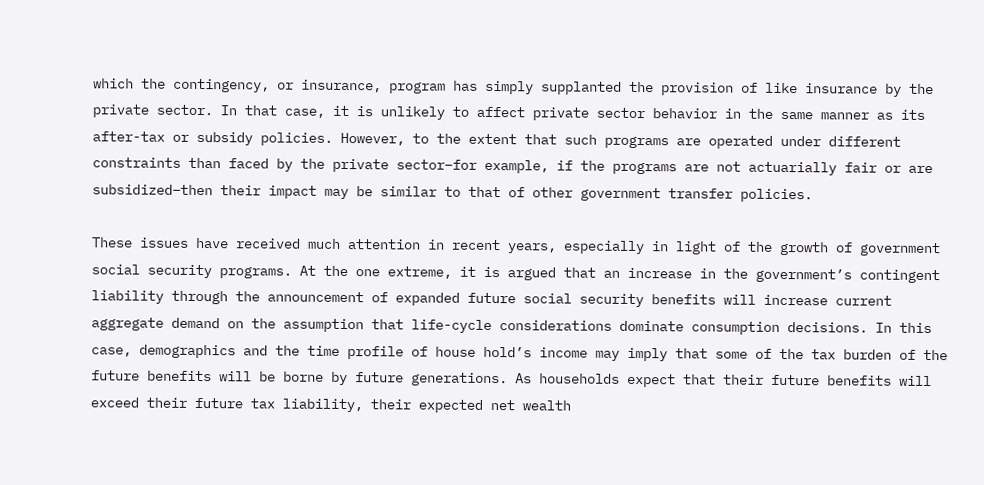which the contingency, or insurance, program has simply supplanted the provision of like insurance by the private sector. In that case, it is unlikely to affect private sector behavior in the same manner as its after-tax or subsidy policies. However, to the extent that such programs are operated under different constraints than faced by the private sector–for example, if the programs are not actuarially fair or are subsidized–then their impact may be similar to that of other government transfer policies.

These issues have received much attention in recent years, especially in light of the growth of government social security programs. At the one extreme, it is argued that an increase in the government’s contingent liability through the announcement of expanded future social security benefits will increase current aggregate demand on the assumption that life-cycle considerations dominate consumption decisions. In this case, demographics and the time profile of house hold’s income may imply that some of the tax burden of the future benefits will be borne by future generations. As households expect that their future benefits will exceed their future tax liability, their expected net wealth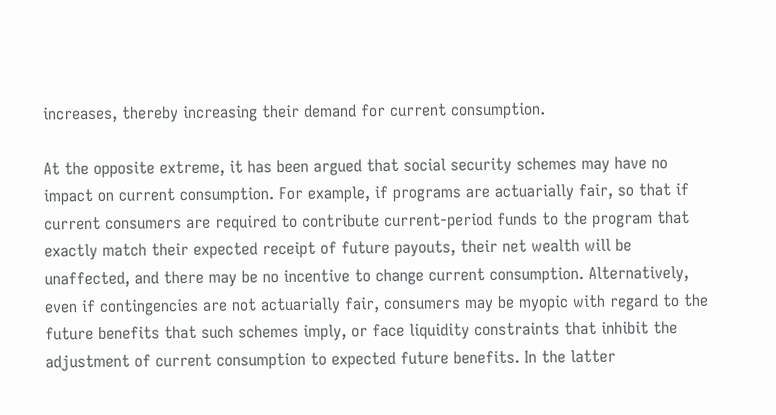increases, thereby increasing their demand for current consumption.

At the opposite extreme, it has been argued that social security schemes may have no impact on current consumption. For example, if programs are actuarially fair, so that if current consumers are required to contribute current-period funds to the program that exactly match their expected receipt of future payouts, their net wealth will be unaffected, and there may be no incentive to change current consumption. Alternatively, even if contingencies are not actuarially fair, consumers may be myopic with regard to the future benefits that such schemes imply, or face liquidity constraints that inhibit the adjustment of current consumption to expected future benefits. In the latter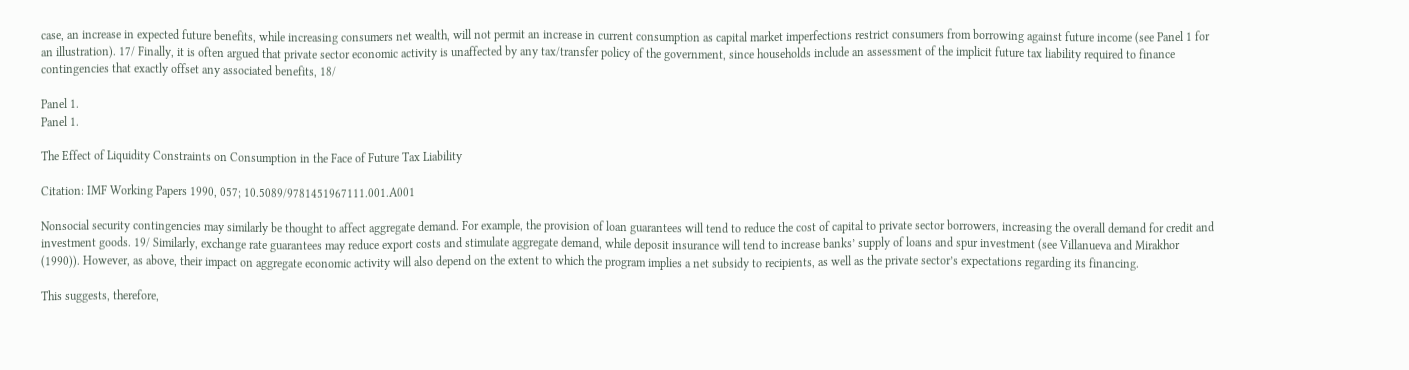case, an increase in expected future benefits, while increasing consumers net wealth, will not permit an increase in current consumption as capital market imperfections restrict consumers from borrowing against future income (see Panel 1 for an illustration). 17/ Finally, it is often argued that private sector economic activity is unaffected by any tax/transfer policy of the government, since households include an assessment of the implicit future tax liability required to finance contingencies that exactly offset any associated benefits, 18/

Panel 1.
Panel 1.

The Effect of Liquidity Constraints on Consumption in the Face of Future Tax Liability

Citation: IMF Working Papers 1990, 057; 10.5089/9781451967111.001.A001

Nonsocial security contingencies may similarly be thought to affect aggregate demand. For example, the provision of loan guarantees will tend to reduce the cost of capital to private sector borrowers, increasing the overall demand for credit and investment goods. 19/ Similarly, exchange rate guarantees may reduce export costs and stimulate aggregate demand, while deposit insurance will tend to increase banks’ supply of loans and spur investment (see Villanueva and Mirakhor (1990)). However, as above, their impact on aggregate economic activity will also depend on the extent to which the program implies a net subsidy to recipients, as well as the private sector’s expectations regarding its financing.

This suggests, therefore,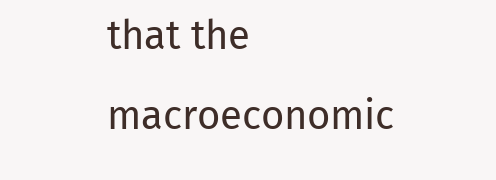that the macroeconomic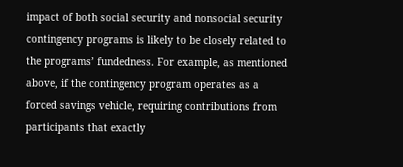impact of both social security and nonsocial security contingency programs is likely to be closely related to the programs’ fundedness. For example, as mentioned above, if the contingency program operates as a forced savings vehicle, requiring contributions from participants that exactly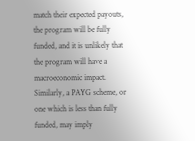match their expected payouts, the program will be fully funded, and it is unlikely that the program will have a macroeconomic impact. Similarly, a PAYG scheme, or one which is less than fully funded, may imply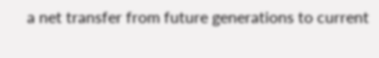a net transfer from future generations to current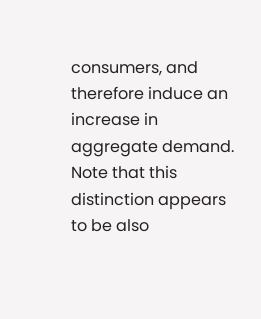consumers, and therefore induce an increase in aggregate demand. Note that this distinction appears to be also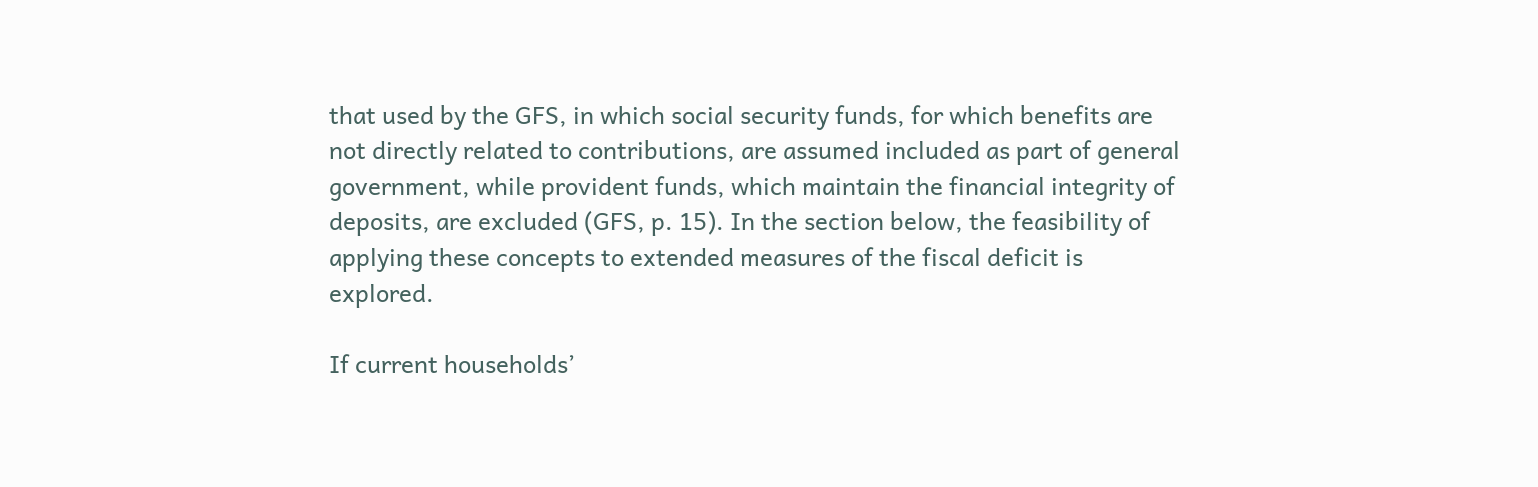that used by the GFS, in which social security funds, for which benefits are not directly related to contributions, are assumed included as part of general government, while provident funds, which maintain the financial integrity of deposits, are excluded (GFS, p. 15). In the section below, the feasibility of applying these concepts to extended measures of the fiscal deficit is explored.

If current households’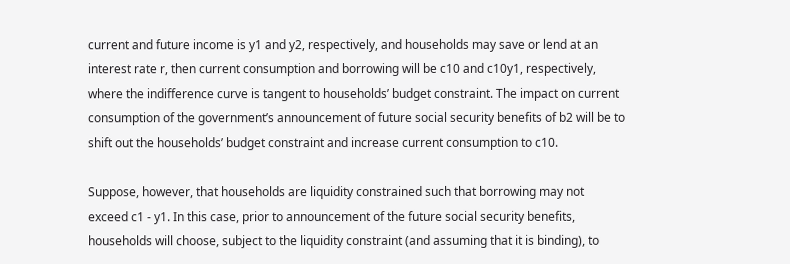current and future income is y1 and y2, respectively, and households may save or lend at an interest rate r, then current consumption and borrowing will be c10 and c10y1, respectively, where the indifference curve is tangent to households’ budget constraint. The impact on current consumption of the government’s announcement of future social security benefits of b2 will be to shift out the households’ budget constraint and increase current consumption to c10.

Suppose, however, that households are liquidity constrained such that borrowing may not exceed c1 - y1. In this case, prior to announcement of the future social security benefits, households will choose, subject to the liquidity constraint (and assuming that it is binding), to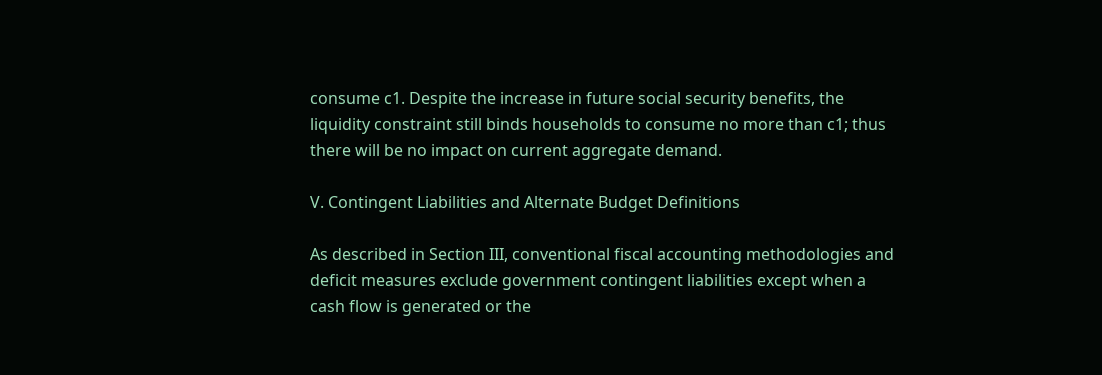consume c1. Despite the increase in future social security benefits, the liquidity constraint still binds households to consume no more than c1; thus there will be no impact on current aggregate demand.

V. Contingent Liabilities and Alternate Budget Definitions

As described in Section III, conventional fiscal accounting methodologies and deficit measures exclude government contingent liabilities except when a cash flow is generated or the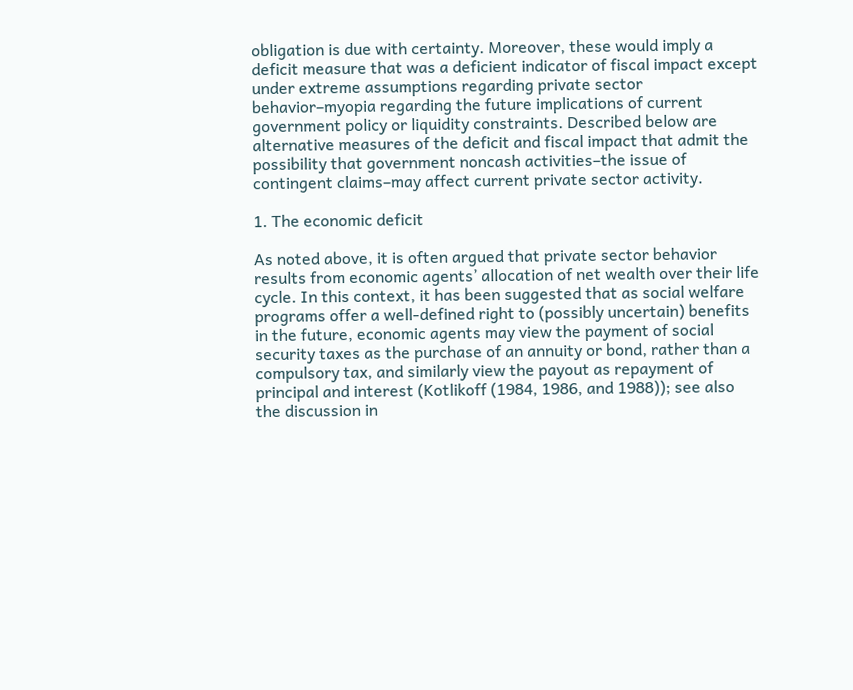obligation is due with certainty. Moreover, these would imply a deficit measure that was a deficient indicator of fiscal impact except under extreme assumptions regarding private sector behavior–myopia regarding the future implications of current government policy or liquidity constraints. Described below are alternative measures of the deficit and fiscal impact that admit the possibility that government noncash activities–the issue of contingent claims–may affect current private sector activity.

1. The economic deficit

As noted above, it is often argued that private sector behavior results from economic agents’ allocation of net wealth over their life cycle. In this context, it has been suggested that as social welfare programs offer a well-defined right to (possibly uncertain) benefits in the future, economic agents may view the payment of social security taxes as the purchase of an annuity or bond, rather than a compulsory tax, and similarly view the payout as repayment of principal and interest (Kotlikoff (1984, 1986, and 1988)); see also the discussion in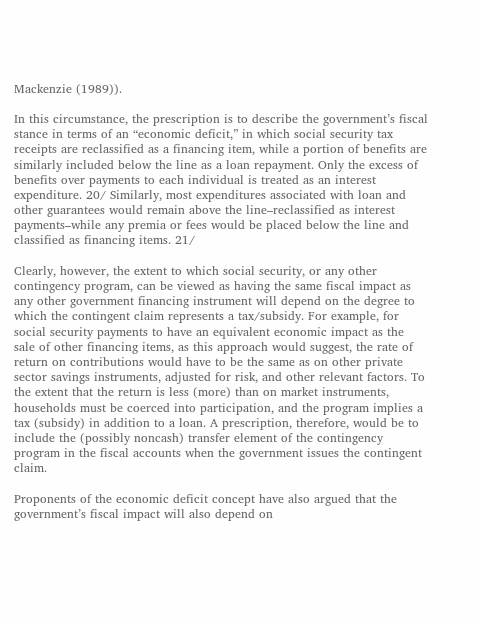Mackenzie (1989)).

In this circumstance, the prescription is to describe the government’s fiscal stance in terms of an “economic deficit,” in which social security tax receipts are reclassified as a financing item, while a portion of benefits are similarly included below the line as a loan repayment. Only the excess of benefits over payments to each individual is treated as an interest expenditure. 20/ Similarly, most expenditures associated with loan and other guarantees would remain above the line–reclassified as interest payments–while any premia or fees would be placed below the line and classified as financing items. 21/

Clearly, however, the extent to which social security, or any other contingency program, can be viewed as having the same fiscal impact as any other government financing instrument will depend on the degree to which the contingent claim represents a tax/subsidy. For example, for social security payments to have an equivalent economic impact as the sale of other financing items, as this approach would suggest, the rate of return on contributions would have to be the same as on other private sector savings instruments, adjusted for risk, and other relevant factors. To the extent that the return is less (more) than on market instruments, households must be coerced into participation, and the program implies a tax (subsidy) in addition to a loan. A prescription, therefore, would be to include the (possibly noncash) transfer element of the contingency program in the fiscal accounts when the government issues the contingent claim.

Proponents of the economic deficit concept have also argued that the government’s fiscal impact will also depend on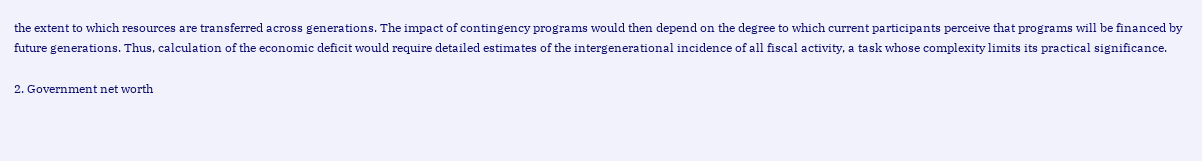the extent to which resources are transferred across generations. The impact of contingency programs would then depend on the degree to which current participants perceive that programs will be financed by future generations. Thus, calculation of the economic deficit would require detailed estimates of the intergenerational incidence of all fiscal activity, a task whose complexity limits its practical significance.

2. Government net worth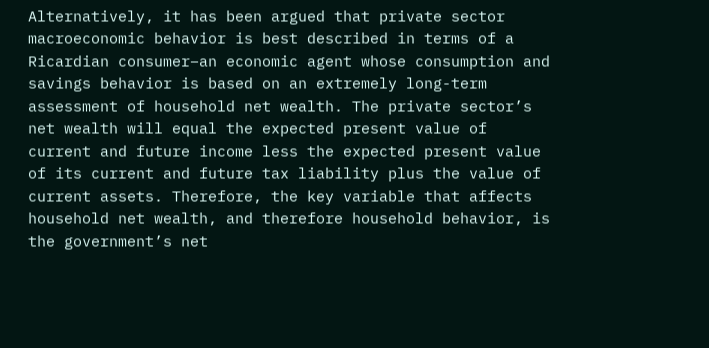Alternatively, it has been argued that private sector macroeconomic behavior is best described in terms of a Ricardian consumer–an economic agent whose consumption and savings behavior is based on an extremely long-term assessment of household net wealth. The private sector’s net wealth will equal the expected present value of current and future income less the expected present value of its current and future tax liability plus the value of current assets. Therefore, the key variable that affects household net wealth, and therefore household behavior, is the government’s net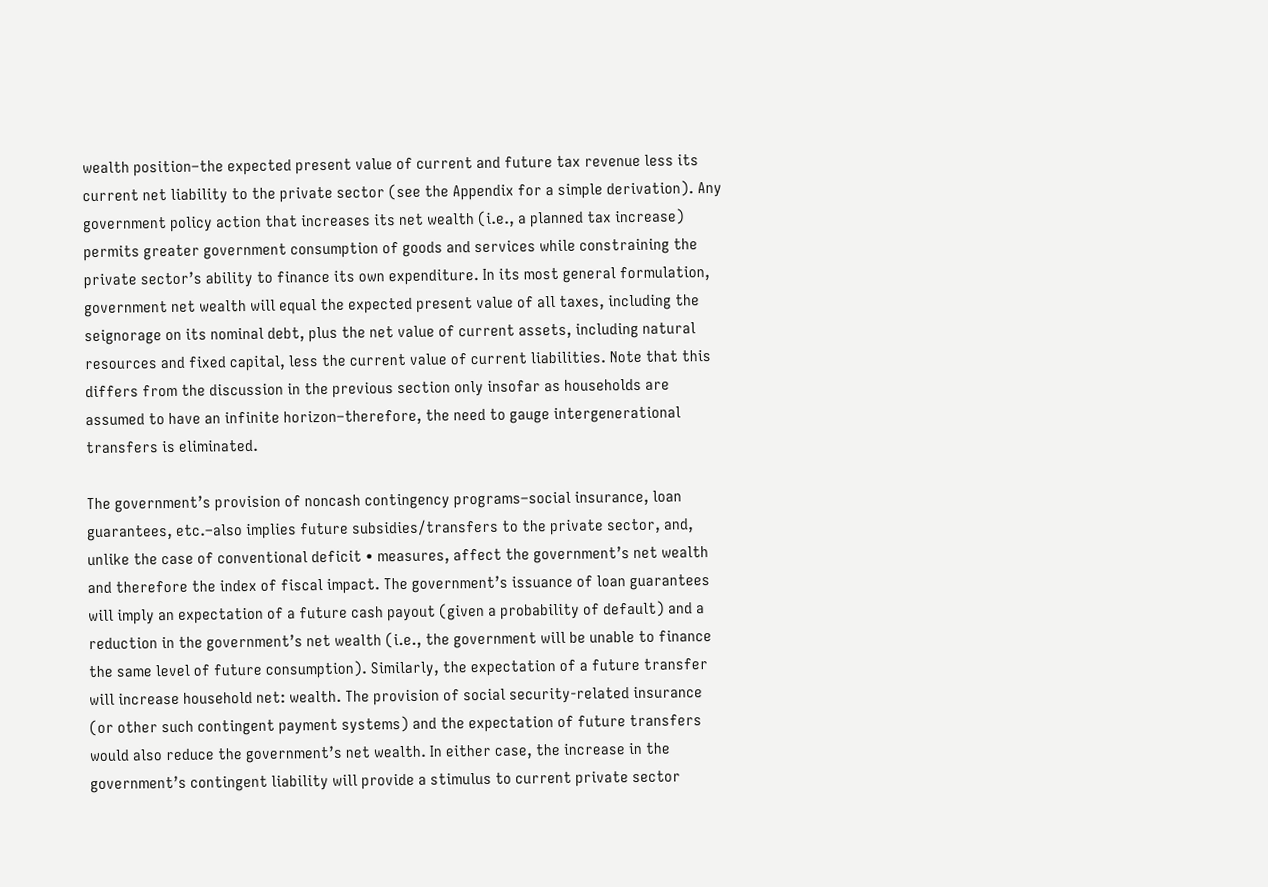wealth position–the expected present value of current and future tax revenue less its current net liability to the private sector (see the Appendix for a simple derivation). Any government policy action that increases its net wealth (i.e., a planned tax increase) permits greater government consumption of goods and services while constraining the private sector’s ability to finance its own expenditure. In its most general formulation, government net wealth will equal the expected present value of all taxes, including the seignorage on its nominal debt, plus the net value of current assets, including natural resources and fixed capital, less the current value of current liabilities. Note that this differs from the discussion in the previous section only insofar as households are assumed to have an infinite horizon–therefore, the need to gauge intergenerational transfers is eliminated.

The government’s provision of noncash contingency programs–social insurance, loan guarantees, etc.–also implies future subsidies/transfers to the private sector, and, unlike the case of conventional deficit • measures, affect the government’s net wealth and therefore the index of fiscal impact. The government’s issuance of loan guarantees will imply an expectation of a future cash payout (given a probability of default) and a reduction in the government’s net wealth (i.e., the government will be unable to finance the same level of future consumption). Similarly, the expectation of a future transfer will increase household net: wealth. The provision of social security-related insurance (or other such contingent payment systems) and the expectation of future transfers would also reduce the government’s net wealth. In either case, the increase in the government’s contingent liability will provide a stimulus to current private sector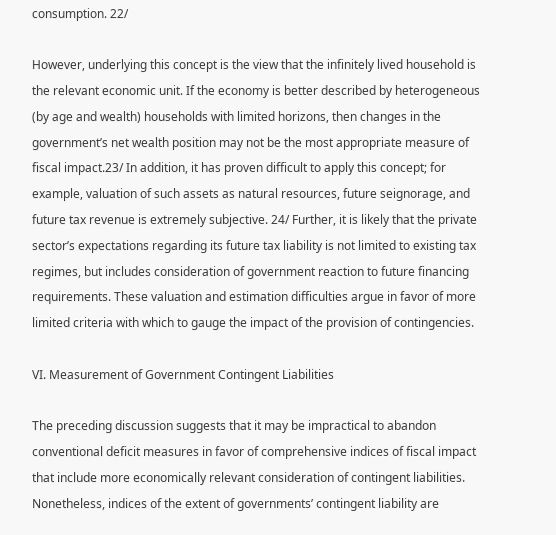consumption. 22/

However, underlying this concept is the view that the infinitely lived household is the relevant economic unit. If the economy is better described by heterogeneous (by age and wealth) households with limited horizons, then changes in the government’s net wealth position may not be the most appropriate measure of fiscal impact.23/ In addition, it has proven difficult to apply this concept; for example, valuation of such assets as natural resources, future seignorage, and future tax revenue is extremely subjective. 24/ Further, it is likely that the private sector’s expectations regarding its future tax liability is not limited to existing tax regimes, but includes consideration of government reaction to future financing requirements. These valuation and estimation difficulties argue in favor of more limited criteria with which to gauge the impact of the provision of contingencies.

VI. Measurement of Government Contingent Liabilities

The preceding discussion suggests that it may be impractical to abandon conventional deficit measures in favor of comprehensive indices of fiscal impact that include more economically relevant consideration of contingent liabilities. Nonetheless, indices of the extent of governments’ contingent liability are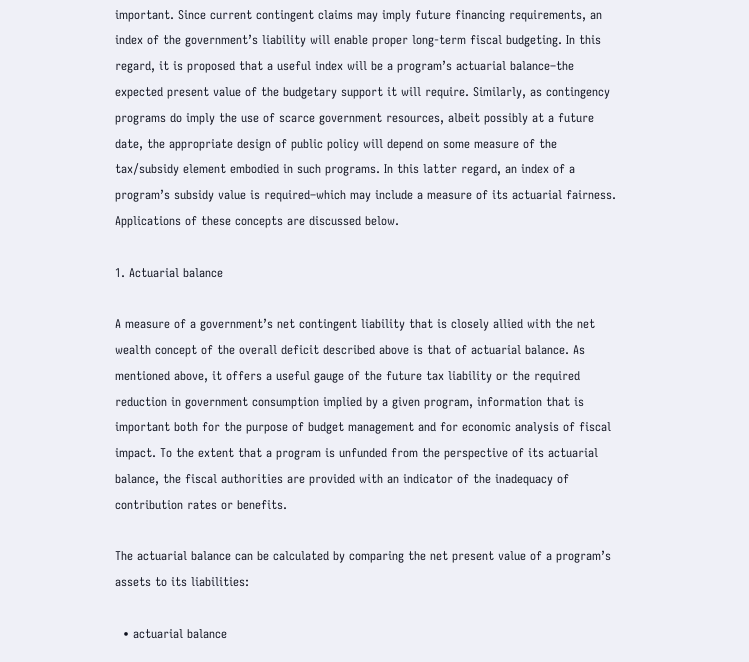important. Since current contingent claims may imply future financing requirements, an index of the government’s liability will enable proper long-term fiscal budgeting. In this regard, it is proposed that a useful index will be a program’s actuarial balance–the expected present value of the budgetary support it will require. Similarly, as contingency programs do imply the use of scarce government resources, albeit possibly at a future date, the appropriate design of public policy will depend on some measure of the tax/subsidy element embodied in such programs. In this latter regard, an index of a program’s subsidy value is required–which may include a measure of its actuarial fairness. Applications of these concepts are discussed below.

1. Actuarial balance

A measure of a government’s net contingent liability that is closely allied with the net wealth concept of the overall deficit described above is that of actuarial balance. As mentioned above, it offers a useful gauge of the future tax liability or the required reduction in government consumption implied by a given program, information that is important both for the purpose of budget management and for economic analysis of fiscal impact. To the extent that a program is unfunded from the perspective of its actuarial balance, the fiscal authorities are provided with an indicator of the inadequacy of contribution rates or benefits.

The actuarial balance can be calculated by comparing the net present value of a program’s assets to its liabilities:

  • actuarial balance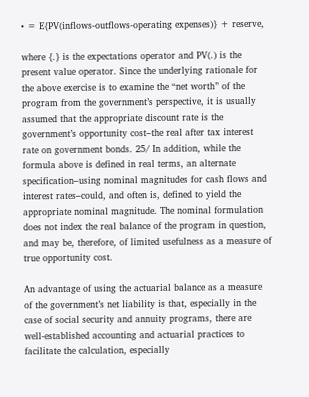• = E{PV(inflows-outflows-operating expenses)} + reserve,

where {.} is the expectations operator and PV(.) is the present value operator. Since the underlying rationale for the above exercise is to examine the “net worth” of the program from the government’s perspective, it is usually assumed that the appropriate discount rate is the government’s opportunity cost–the real after tax interest rate on government bonds. 25/ In addition, while the formula above is defined in real terms, an alternate specification–using nominal magnitudes for cash flows and interest rates–could, and often is, defined to yield the appropriate nominal magnitude. The nominal formulation does not index the real balance of the program in question, and may be, therefore, of limited usefulness as a measure of true opportunity cost.

An advantage of using the actuarial balance as a measure of the government’s net liability is that, especially in the case of social security and annuity programs, there are well-established accounting and actuarial practices to facilitate the calculation, especially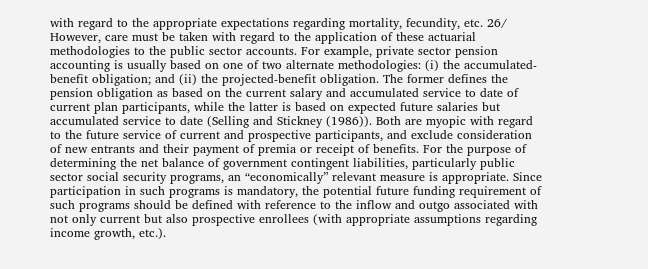with regard to the appropriate expectations regarding mortality, fecundity, etc. 26/ However, care must be taken with regard to the application of these actuarial methodologies to the public sector accounts. For example, private sector pension accounting is usually based on one of two alternate methodologies: (i) the accumulated-benefit obligation; and (ii) the projected-benefit obligation. The former defines the pension obligation as based on the current salary and accumulated service to date of current plan participants, while the latter is based on expected future salaries but accumulated service to date (Selling and Stickney (1986)). Both are myopic with regard to the future service of current and prospective participants, and exclude consideration of new entrants and their payment of premia or receipt of benefits. For the purpose of determining the net balance of government contingent liabilities, particularly public sector social security programs, an “economically” relevant measure is appropriate. Since participation in such programs is mandatory, the potential future funding requirement of such programs should be defined with reference to the inflow and outgo associated with not only current but also prospective enrollees (with appropriate assumptions regarding income growth, etc.).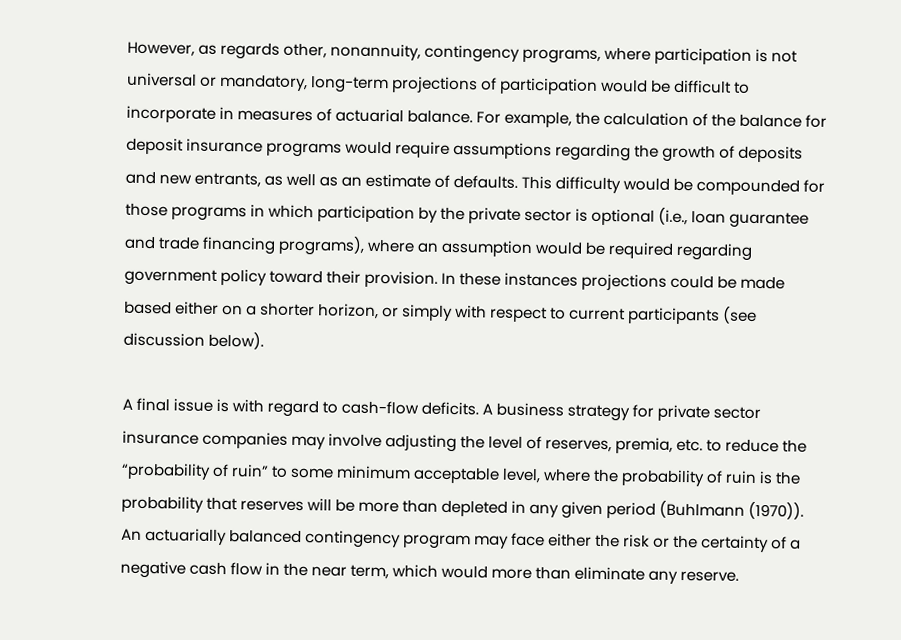However, as regards other, nonannuity, contingency programs, where participation is not universal or mandatory, long-term projections of participation would be difficult to incorporate in measures of actuarial balance. For example, the calculation of the balance for deposit insurance programs would require assumptions regarding the growth of deposits and new entrants, as well as an estimate of defaults. This difficulty would be compounded for those programs in which participation by the private sector is optional (i.e., loan guarantee and trade financing programs), where an assumption would be required regarding government policy toward their provision. In these instances projections could be made based either on a shorter horizon, or simply with respect to current participants (see discussion below).

A final issue is with regard to cash-flow deficits. A business strategy for private sector insurance companies may involve adjusting the level of reserves, premia, etc. to reduce the “probability of ruin” to some minimum acceptable level, where the probability of ruin is the probability that reserves will be more than depleted in any given period (Buhlmann (1970)). An actuarially balanced contingency program may face either the risk or the certainty of a negative cash flow in the near term, which would more than eliminate any reserve.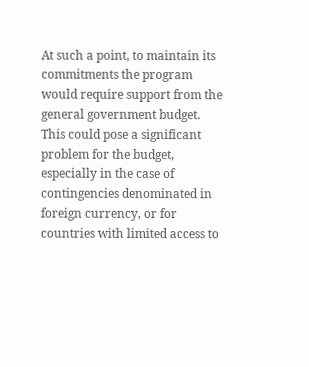At such a point, to maintain its commitments the program would require support from the general government budget. This could pose a significant problem for the budget, especially in the case of contingencies denominated in foreign currency, or for countries with limited access to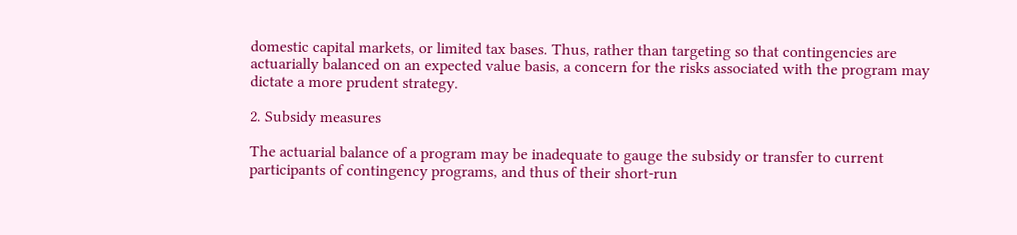domestic capital markets, or limited tax bases. Thus, rather than targeting so that contingencies are actuarially balanced on an expected value basis, a concern for the risks associated with the program may dictate a more prudent strategy.

2. Subsidy measures

The actuarial balance of a program may be inadequate to gauge the subsidy or transfer to current participants of contingency programs, and thus of their short-run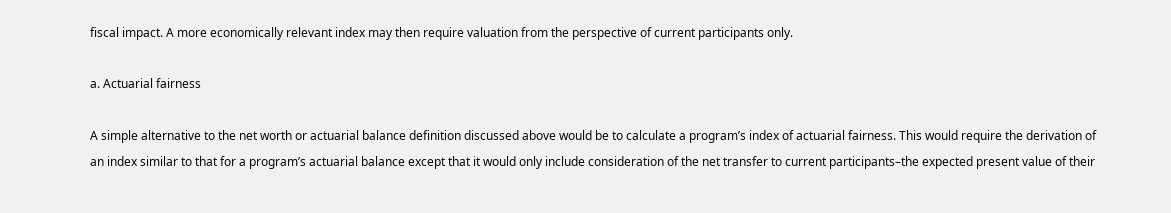fiscal impact. A more economically relevant index may then require valuation from the perspective of current participants only.

a. Actuarial fairness

A simple alternative to the net worth or actuarial balance definition discussed above would be to calculate a program’s index of actuarial fairness. This would require the derivation of an index similar to that for a program’s actuarial balance except that it would only include consideration of the net transfer to current participants–the expected present value of their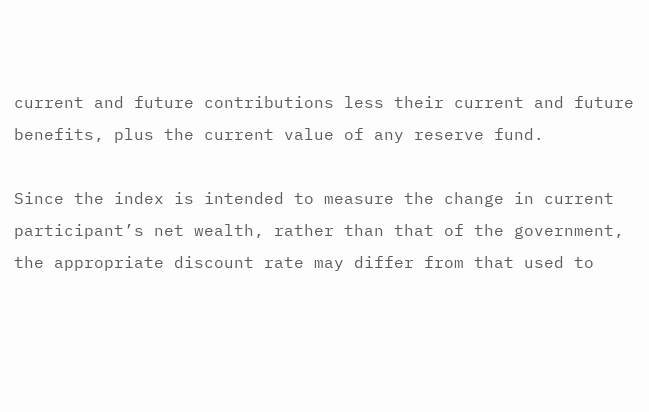current and future contributions less their current and future benefits, plus the current value of any reserve fund.

Since the index is intended to measure the change in current participant’s net wealth, rather than that of the government, the appropriate discount rate may differ from that used to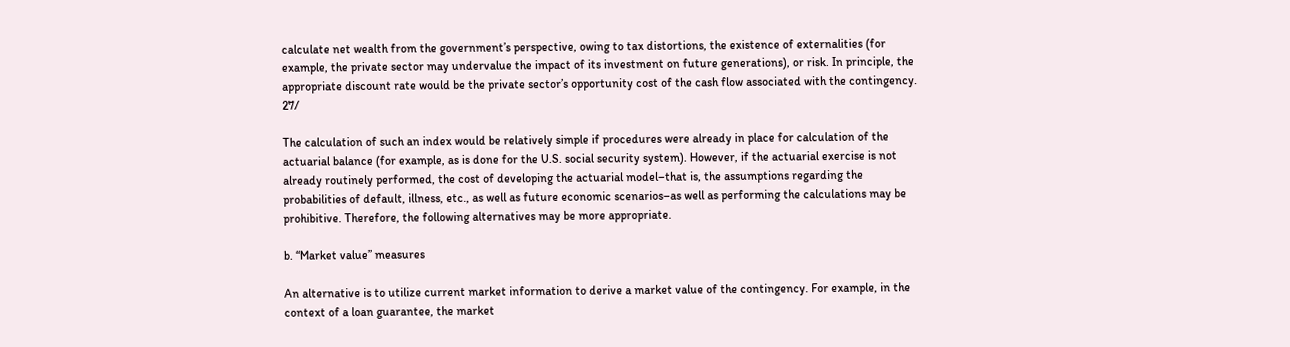calculate net wealth from the government’s perspective, owing to tax distortions, the existence of externalities (for example, the private sector may undervalue the impact of its investment on future generations), or risk. In principle, the appropriate discount rate would be the private sector’s opportunity cost of the cash flow associated with the contingency. 27/

The calculation of such an index would be relatively simple if procedures were already in place for calculation of the actuarial balance (for example, as is done for the U.S. social security system). However, if the actuarial exercise is not already routinely performed, the cost of developing the actuarial model–that is, the assumptions regarding the probabilities of default, illness, etc., as well as future economic scenarios–as well as performing the calculations may be prohibitive. Therefore, the following alternatives may be more appropriate.

b. “Market value” measures

An alternative is to utilize current market information to derive a market value of the contingency. For example, in the context of a loan guarantee, the market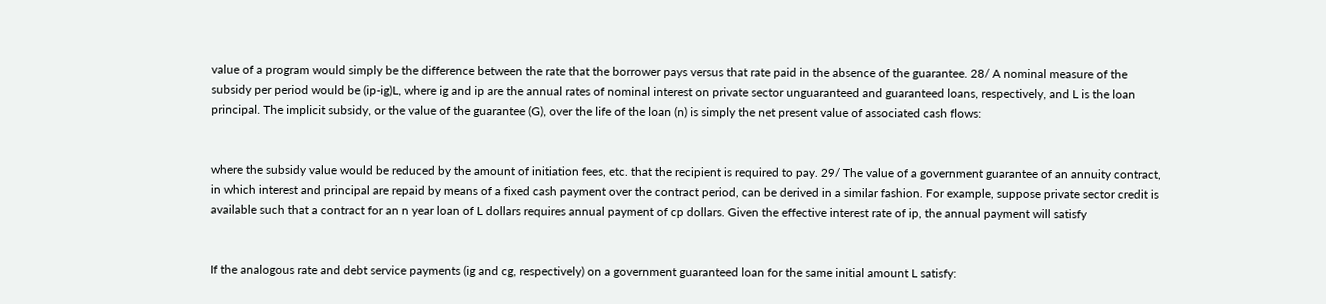value of a program would simply be the difference between the rate that the borrower pays versus that rate paid in the absence of the guarantee. 28/ A nominal measure of the subsidy per period would be (ip-ig)L, where ig and ip are the annual rates of nominal interest on private sector unguaranteed and guaranteed loans, respectively, and L is the loan principal. The implicit subsidy, or the value of the guarantee (G), over the life of the loan (n) is simply the net present value of associated cash flows:


where the subsidy value would be reduced by the amount of initiation fees, etc. that the recipient is required to pay. 29/ The value of a government guarantee of an annuity contract, in which interest and principal are repaid by means of a fixed cash payment over the contract period, can be derived in a similar fashion. For example, suppose private sector credit is available such that a contract for an n year loan of L dollars requires annual payment of cp dollars. Given the effective interest rate of ip, the annual payment will satisfy


If the analogous rate and debt service payments (ig and cg, respectively) on a government guaranteed loan for the same initial amount L satisfy: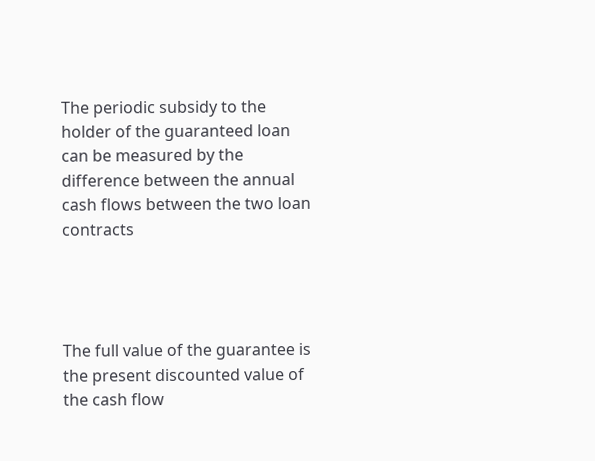The periodic subsidy to the holder of the guaranteed loan can be measured by the difference between the annual cash flows between the two loan contracts




The full value of the guarantee is the present discounted value of the cash flow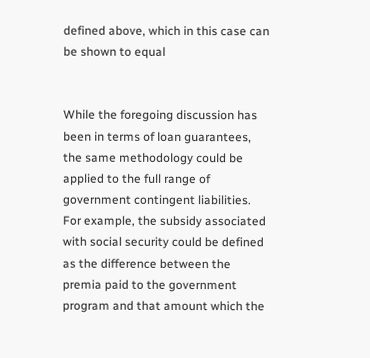defined above, which in this case can be shown to equal


While the foregoing discussion has been in terms of loan guarantees, the same methodology could be applied to the full range of government contingent liabilities. For example, the subsidy associated with social security could be defined as the difference between the premia paid to the government program and that amount which the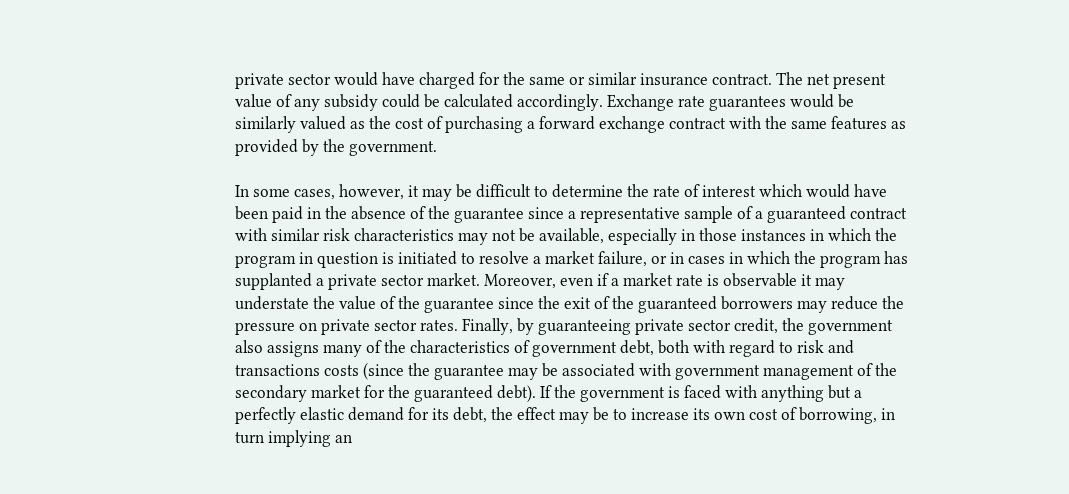private sector would have charged for the same or similar insurance contract. The net present value of any subsidy could be calculated accordingly. Exchange rate guarantees would be similarly valued as the cost of purchasing a forward exchange contract with the same features as provided by the government.

In some cases, however, it may be difficult to determine the rate of interest which would have been paid in the absence of the guarantee since a representative sample of a guaranteed contract with similar risk characteristics may not be available, especially in those instances in which the program in question is initiated to resolve a market failure, or in cases in which the program has supplanted a private sector market. Moreover, even if a market rate is observable it may understate the value of the guarantee since the exit of the guaranteed borrowers may reduce the pressure on private sector rates. Finally, by guaranteeing private sector credit, the government also assigns many of the characteristics of government debt, both with regard to risk and transactions costs (since the guarantee may be associated with government management of the secondary market for the guaranteed debt). If the government is faced with anything but a perfectly elastic demand for its debt, the effect may be to increase its own cost of borrowing, in turn implying an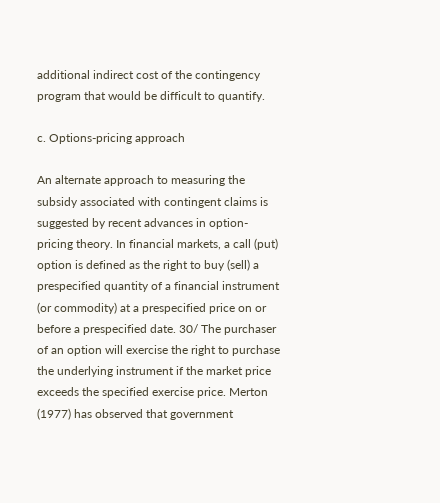additional indirect cost of the contingency program that would be difficult to quantify.

c. Options-pricing approach

An alternate approach to measuring the subsidy associated with contingent claims is suggested by recent advances in option-pricing theory. In financial markets, a call (put) option is defined as the right to buy (sell) a prespecified quantity of a financial instrument (or commodity) at a prespecified price on or before a prespecified date. 30/ The purchaser of an option will exercise the right to purchase the underlying instrument if the market price exceeds the specified exercise price. Merton (1977) has observed that government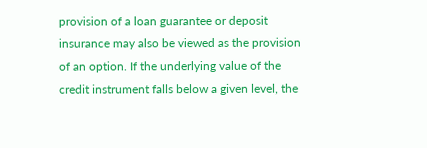provision of a loan guarantee or deposit insurance may also be viewed as the provision of an option. If the underlying value of the credit instrument falls below a given level, the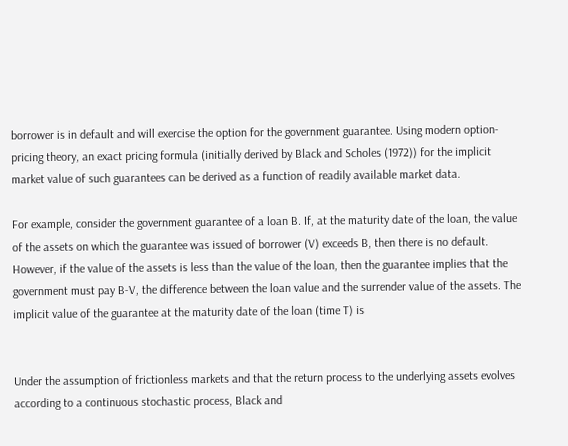borrower is in default and will exercise the option for the government guarantee. Using modern option-pricing theory, an exact pricing formula (initially derived by Black and Scholes (1972)) for the implicit market value of such guarantees can be derived as a function of readily available market data.

For example, consider the government guarantee of a loan B. If, at the maturity date of the loan, the value of the assets on which the guarantee was issued of borrower (V) exceeds B, then there is no default. However, if the value of the assets is less than the value of the loan, then the guarantee implies that the government must pay B-V, the difference between the loan value and the surrender value of the assets. The implicit value of the guarantee at the maturity date of the loan (time T) is


Under the assumption of frictionless markets and that the return process to the underlying assets evolves according to a continuous stochastic process, Black and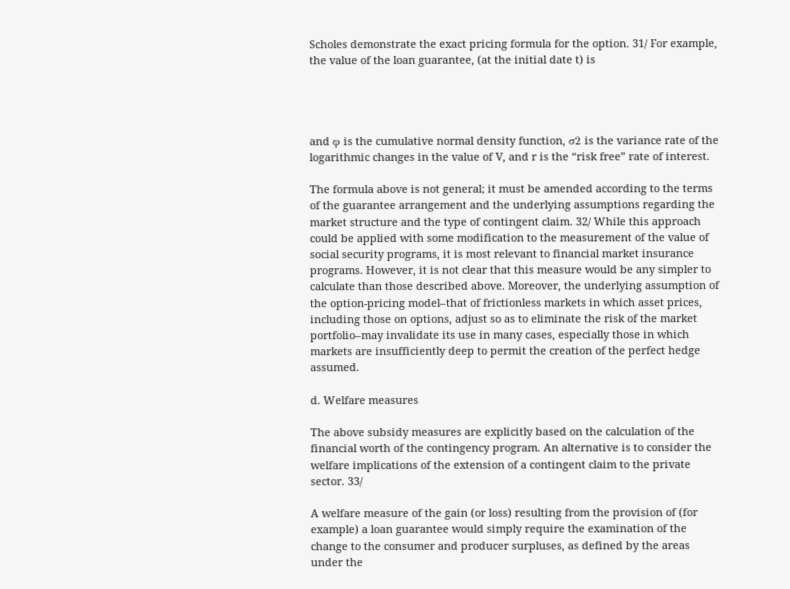Scholes demonstrate the exact pricing formula for the option. 31/ For example, the value of the loan guarantee, (at the initial date t) is




and φ is the cumulative normal density function, σ2 is the variance rate of the logarithmic changes in the value of V, and r is the “risk free” rate of interest.

The formula above is not general; it must be amended according to the terms of the guarantee arrangement and the underlying assumptions regarding the market structure and the type of contingent claim. 32/ While this approach could be applied with some modification to the measurement of the value of social security programs, it is most relevant to financial market insurance programs. However, it is not clear that this measure would be any simpler to calculate than those described above. Moreover, the underlying assumption of the option-pricing model–that of frictionless markets in which asset prices, including those on options, adjust so as to eliminate the risk of the market portfolio–may invalidate its use in many cases, especially those in which markets are insufficiently deep to permit the creation of the perfect hedge assumed.

d. Welfare measures

The above subsidy measures are explicitly based on the calculation of the financial worth of the contingency program. An alternative is to consider the welfare implications of the extension of a contingent claim to the private sector. 33/

A welfare measure of the gain (or loss) resulting from the provision of (for example) a loan guarantee would simply require the examination of the change to the consumer and producer surpluses, as defined by the areas under the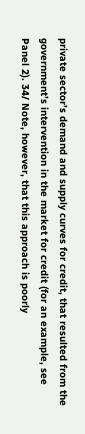private sector’s demand and supply curves for credit, that resulted from the government’s intervention in the market for credit (for an example, see Panel 2). 34/ Note, however, that this approach is poorly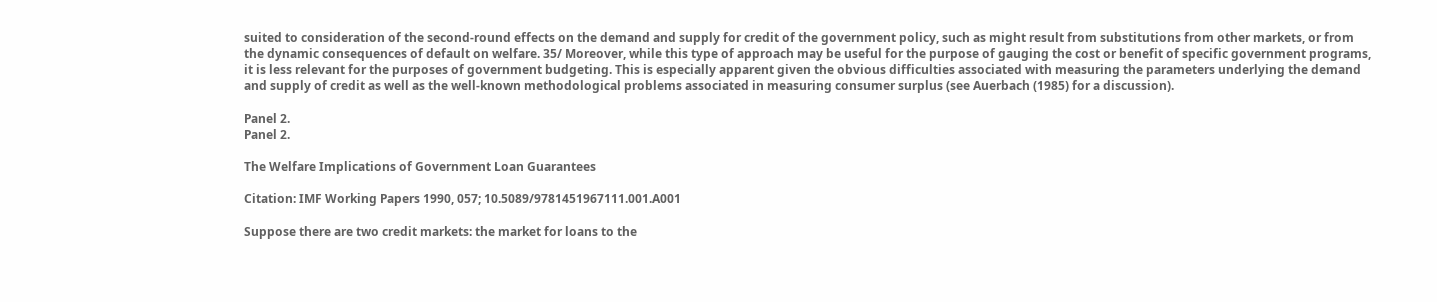suited to consideration of the second-round effects on the demand and supply for credit of the government policy, such as might result from substitutions from other markets, or from the dynamic consequences of default on welfare. 35/ Moreover, while this type of approach may be useful for the purpose of gauging the cost or benefit of specific government programs, it is less relevant for the purposes of government budgeting. This is especially apparent given the obvious difficulties associated with measuring the parameters underlying the demand and supply of credit as well as the well-known methodological problems associated in measuring consumer surplus (see Auerbach (1985) for a discussion).

Panel 2.
Panel 2.

The Welfare Implications of Government Loan Guarantees

Citation: IMF Working Papers 1990, 057; 10.5089/9781451967111.001.A001

Suppose there are two credit markets: the market for loans to the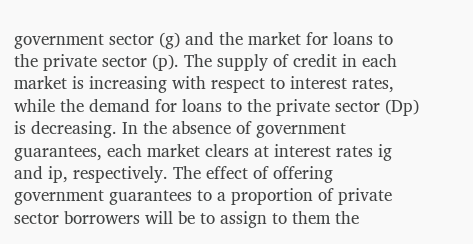government sector (g) and the market for loans to the private sector (p). The supply of credit in each market is increasing with respect to interest rates, while the demand for loans to the private sector (Dp) is decreasing. In the absence of government guarantees, each market clears at interest rates ig and ip, respectively. The effect of offering government guarantees to a proportion of private sector borrowers will be to assign to them the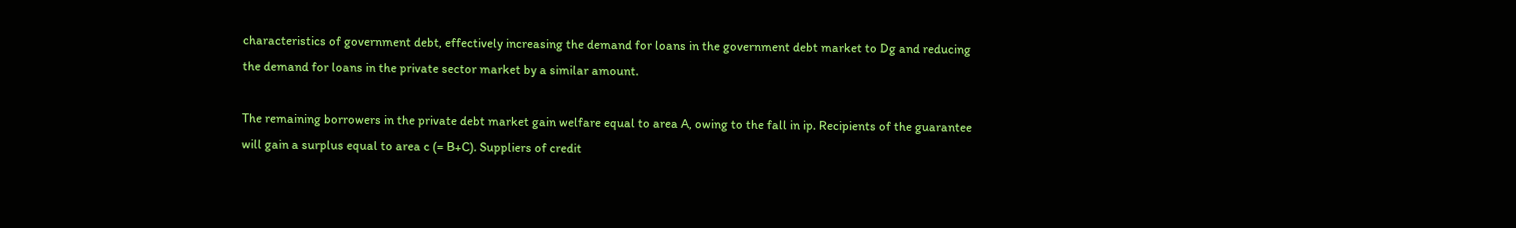characteristics of government debt, effectively increasing the demand for loans in the government debt market to Dg and reducing the demand for loans in the private sector market by a similar amount.

The remaining borrowers in the private debt market gain welfare equal to area A, owing to the fall in ip. Recipients of the guarantee will gain a surplus equal to area c (= B+C). Suppliers of credit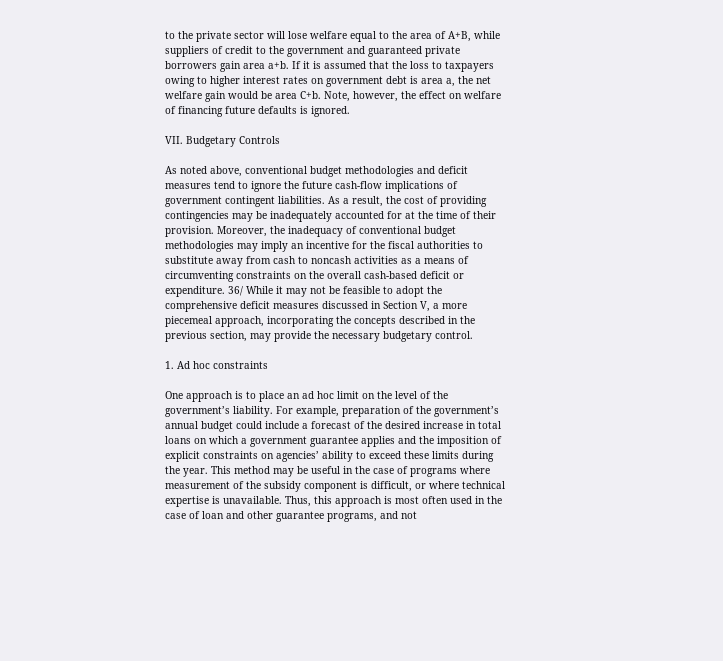to the private sector will lose welfare equal to the area of A+B, while suppliers of credit to the government and guaranteed private borrowers gain area a+b. If it is assumed that the loss to taxpayers owing to higher interest rates on government debt is area a, the net welfare gain would be area C+b. Note, however, the effect on welfare of financing future defaults is ignored.

VII. Budgetary Controls

As noted above, conventional budget methodologies and deficit measures tend to ignore the future cash-flow implications of government contingent liabilities. As a result, the cost of providing contingencies may be inadequately accounted for at the time of their provision. Moreover, the inadequacy of conventional budget methodologies may imply an incentive for the fiscal authorities to substitute away from cash to noncash activities as a means of circumventing constraints on the overall cash-based deficit or expenditure. 36/ While it may not be feasible to adopt the comprehensive deficit measures discussed in Section V, a more piecemeal approach, incorporating the concepts described in the previous section, may provide the necessary budgetary control.

1. Ad hoc constraints

One approach is to place an ad hoc limit on the level of the government’s liability. For example, preparation of the government’s annual budget could include a forecast of the desired increase in total loans on which a government guarantee applies and the imposition of explicit constraints on agencies’ ability to exceed these limits during the year. This method may be useful in the case of programs where measurement of the subsidy component is difficult, or where technical expertise is unavailable. Thus, this approach is most often used in the case of loan and other guarantee programs, and not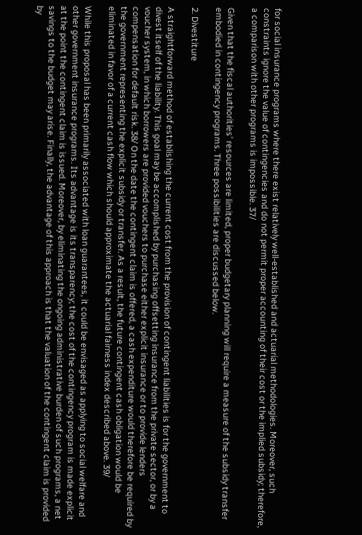for social insurance programs where there exist relatively well-established and actuarial methodologies. Moreover, such constraints ignore the value of contingencies and do not permit proper accounting of their cost or the implied subsidy; therefore, a comparison with other programs is impossible. 37/

Given that the fiscal authorities’ resources are limited, proper budgetary planning will require a measure of the subsidy transfer embodied in contingency programs. Three possibilities are discussed below.

2. Divestiture

A straightforward method of establishing the current cost from the provision of contingent liabilities is for the government to divest itself of the liability. This goal may be accomplished by purchasing offsetting insurance from the private sector, or by a voucher system, in which borrowers are provided vouchers to purchase either explicit insurance or to provide lenders compensation for default risk. 38/ On the date the contingent claim is offered, a cash expenditure would therefore be required by the government representing the explicit subsidy or transfer. As a result, the future contingent cash obligation would be eliminated in favor of a current cash flow which should approximate the actuarial fairness index described above. 39/

While this proposal has been primarily associated with loan guarantees, it could be envisaged as applying to social welfare and other government insurance programs. Its advantage is its transparency; the cost of the contingency program is made explicit at the point the contingent claim is issued. Moreover, by eliminating the ongoing administrative burden of such programs, a net savings to the budget may arise. Finally, the advantage of this approach is that the valuation of the contingent claim is provided by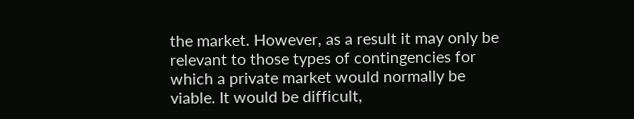the market. However, as a result it may only be relevant to those types of contingencies for which a private market would normally be viable. It would be difficult,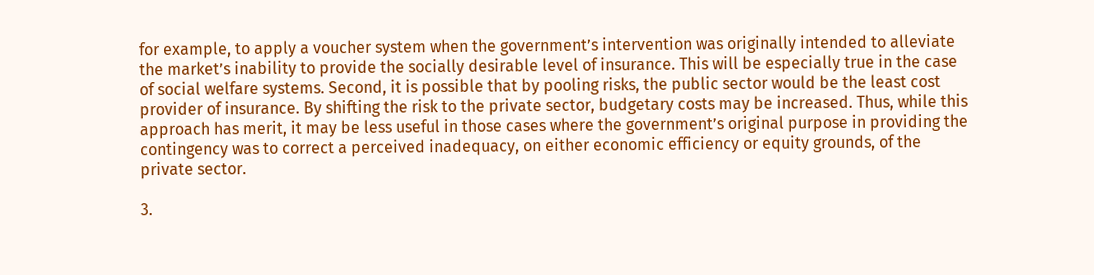for example, to apply a voucher system when the government’s intervention was originally intended to alleviate the market’s inability to provide the socially desirable level of insurance. This will be especially true in the case of social welfare systems. Second, it is possible that by pooling risks, the public sector would be the least cost provider of insurance. By shifting the risk to the private sector, budgetary costs may be increased. Thus, while this approach has merit, it may be less useful in those cases where the government’s original purpose in providing the contingency was to correct a perceived inadequacy, on either economic efficiency or equity grounds, of the private sector.

3.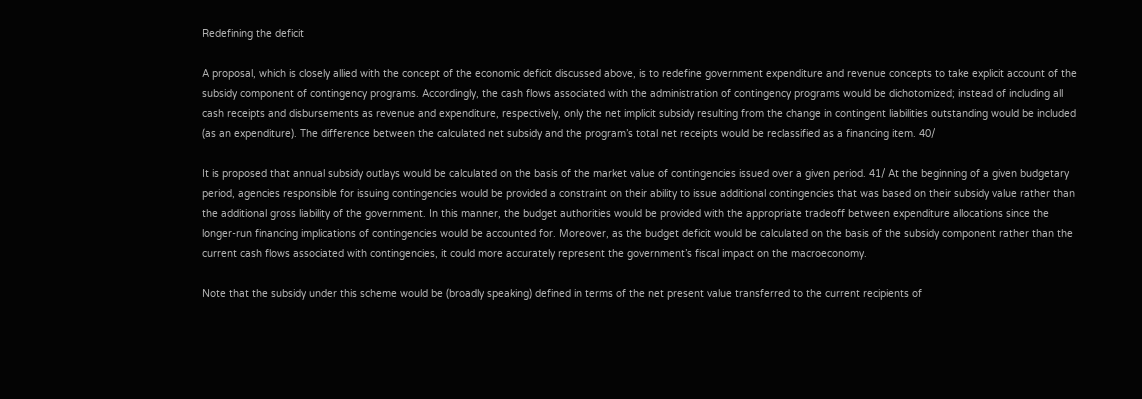Redefining the deficit

A proposal, which is closely allied with the concept of the economic deficit discussed above, is to redefine government expenditure and revenue concepts to take explicit account of the subsidy component of contingency programs. Accordingly, the cash flows associated with the administration of contingency programs would be dichotomized; instead of including all cash receipts and disbursements as revenue and expenditure, respectively, only the net implicit subsidy resulting from the change in contingent liabilities outstanding would be included (as an expenditure). The difference between the calculated net subsidy and the program’s total net receipts would be reclassified as a financing item. 40/

It is proposed that annual subsidy outlays would be calculated on the basis of the market value of contingencies issued over a given period. 41/ At the beginning of a given budgetary period, agencies responsible for issuing contingencies would be provided a constraint on their ability to issue additional contingencies that was based on their subsidy value rather than the additional gross liability of the government. In this manner, the budget authorities would be provided with the appropriate tradeoff between expenditure allocations since the longer-run financing implications of contingencies would be accounted for. Moreover, as the budget deficit would be calculated on the basis of the subsidy component rather than the current cash flows associated with contingencies, it could more accurately represent the government’s fiscal impact on the macroeconomy.

Note that the subsidy under this scheme would be (broadly speaking) defined in terms of the net present value transferred to the current recipients of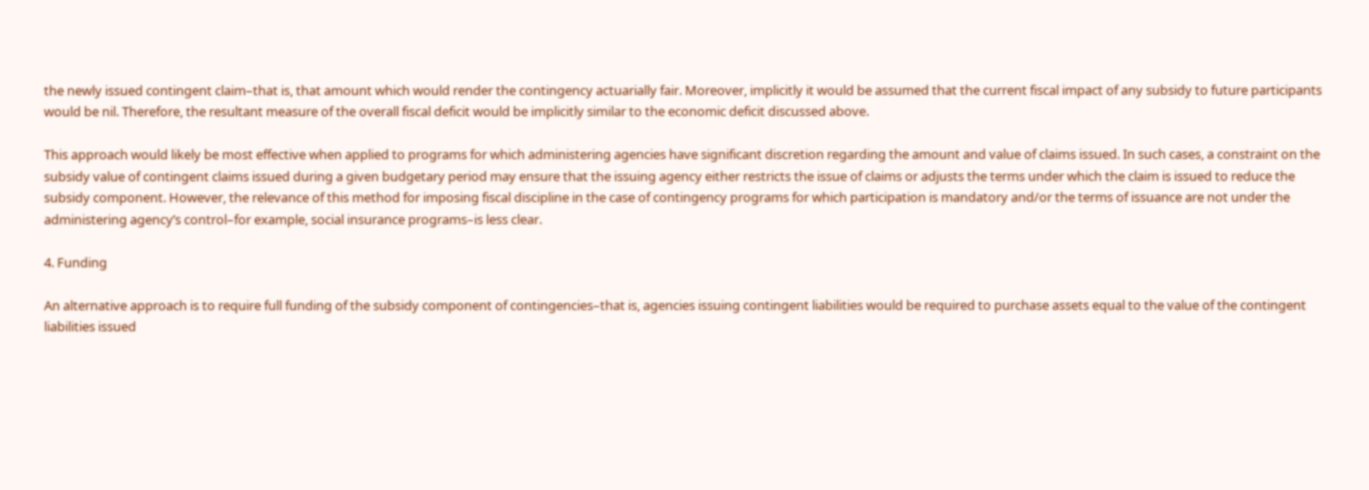the newly issued contingent claim–that is, that amount which would render the contingency actuarially fair. Moreover, implicitly it would be assumed that the current fiscal impact of any subsidy to future participants would be nil. Therefore, the resultant measure of the overall fiscal deficit would be implicitly similar to the economic deficit discussed above.

This approach would likely be most effective when applied to programs for which administering agencies have significant discretion regarding the amount and value of claims issued. In such cases, a constraint on the subsidy value of contingent claims issued during a given budgetary period may ensure that the issuing agency either restricts the issue of claims or adjusts the terms under which the claim is issued to reduce the subsidy component. However, the relevance of this method for imposing fiscal discipline in the case of contingency programs for which participation is mandatory and/or the terms of issuance are not under the administering agency’s control–for example, social insurance programs–is less clear.

4. Funding

An alternative approach is to require full funding of the subsidy component of contingencies–that is, agencies issuing contingent liabilities would be required to purchase assets equal to the value of the contingent liabilities issued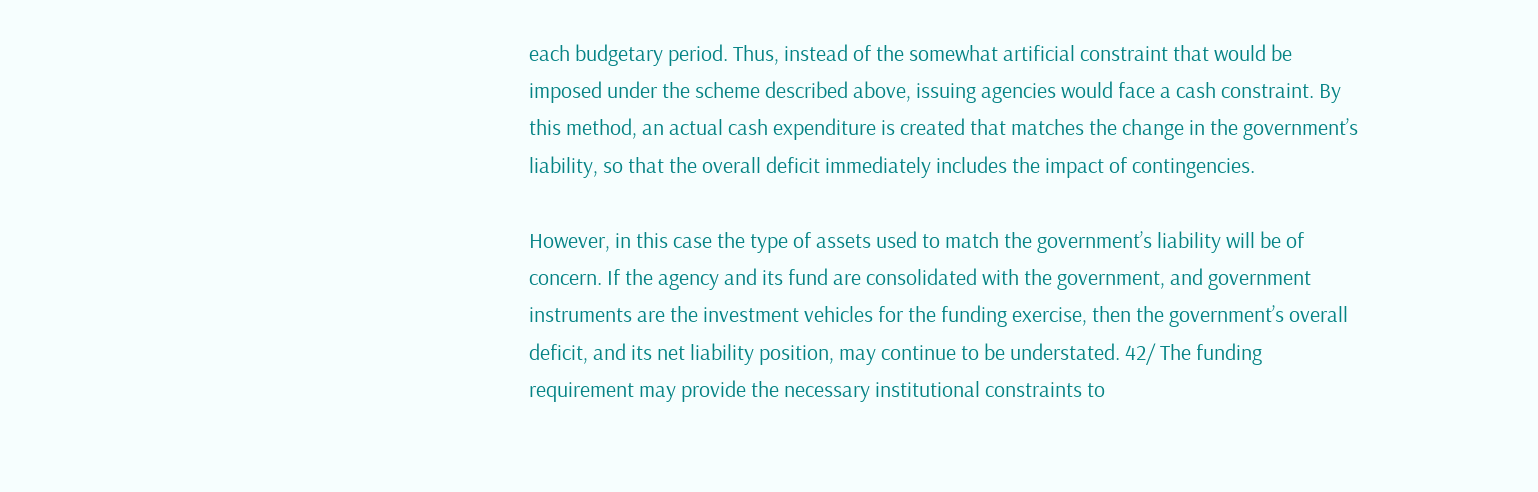each budgetary period. Thus, instead of the somewhat artificial constraint that would be imposed under the scheme described above, issuing agencies would face a cash constraint. By this method, an actual cash expenditure is created that matches the change in the government’s liability, so that the overall deficit immediately includes the impact of contingencies.

However, in this case the type of assets used to match the government’s liability will be of concern. If the agency and its fund are consolidated with the government, and government instruments are the investment vehicles for the funding exercise, then the government’s overall deficit, and its net liability position, may continue to be understated. 42/ The funding requirement may provide the necessary institutional constraints to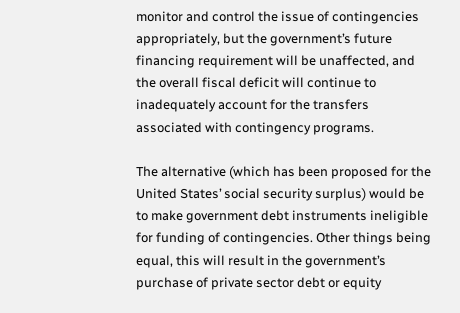monitor and control the issue of contingencies appropriately, but the government’s future financing requirement will be unaffected, and the overall fiscal deficit will continue to inadequately account for the transfers associated with contingency programs.

The alternative (which has been proposed for the United States’ social security surplus) would be to make government debt instruments ineligible for funding of contingencies. Other things being equal, this will result in the government’s purchase of private sector debt or equity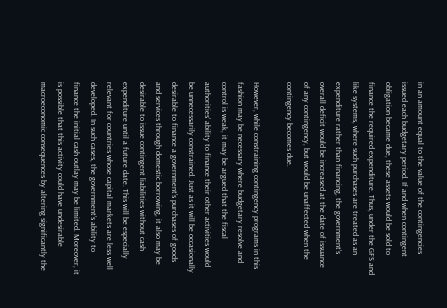in an amount equal to the value of the contingencies issued each budgetary period. If and when contingent obligation became due, these assets would be sold to finance the required expenditure. Thus, under the GFS and like systems, where such purchases are treated as an expenditure rather than financing, the government’s overall deficit would be increased at the date of issuance of any contingency, but would be unaffected when the contingency becomes due.

However, while constraining contingency programs in this fashion may be necessary where budgetary resolve and control is weak, it may be argued that the fiscal authorities’ ability to finance their other activities would be unnecessarily constrained. Just as it will be occasionally desirable to finance a government’s purchases of goods and services through domestic borrowing, it also may be desirable to issue contingent liabilities without cash expenditure until a future date. This will be especially relevant for countries whose capital markets are less well developed. In such cases, the government’s ability to finance the initial cash outlay may be limited. Moreover, it is possible that this activity could have undesirable macroeconomic consequences by altering significantly the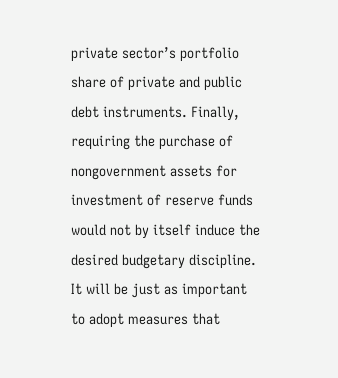private sector’s portfolio share of private and public debt instruments. Finally, requiring the purchase of nongovernment assets for investment of reserve funds would not by itself induce the desired budgetary discipline. It will be just as important to adopt measures that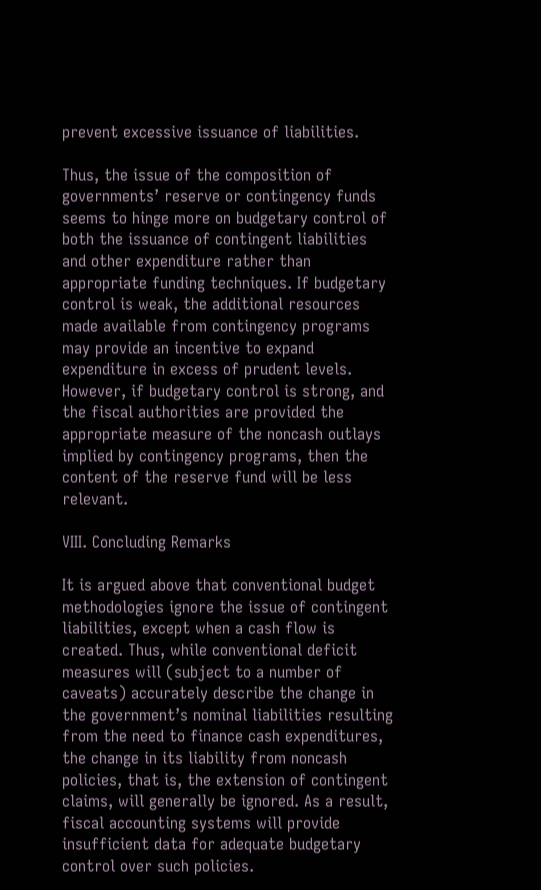prevent excessive issuance of liabilities.

Thus, the issue of the composition of governments’ reserve or contingency funds seems to hinge more on budgetary control of both the issuance of contingent liabilities and other expenditure rather than appropriate funding techniques. If budgetary control is weak, the additional resources made available from contingency programs may provide an incentive to expand expenditure in excess of prudent levels. However, if budgetary control is strong, and the fiscal authorities are provided the appropriate measure of the noncash outlays implied by contingency programs, then the content of the reserve fund will be less relevant.

VIII. Concluding Remarks

It is argued above that conventional budget methodologies ignore the issue of contingent liabilities, except when a cash flow is created. Thus, while conventional deficit measures will (subject to a number of caveats) accurately describe the change in the government’s nominal liabilities resulting from the need to finance cash expenditures, the change in its liability from noncash policies, that is, the extension of contingent claims, will generally be ignored. As a result, fiscal accounting systems will provide insufficient data for adequate budgetary control over such policies.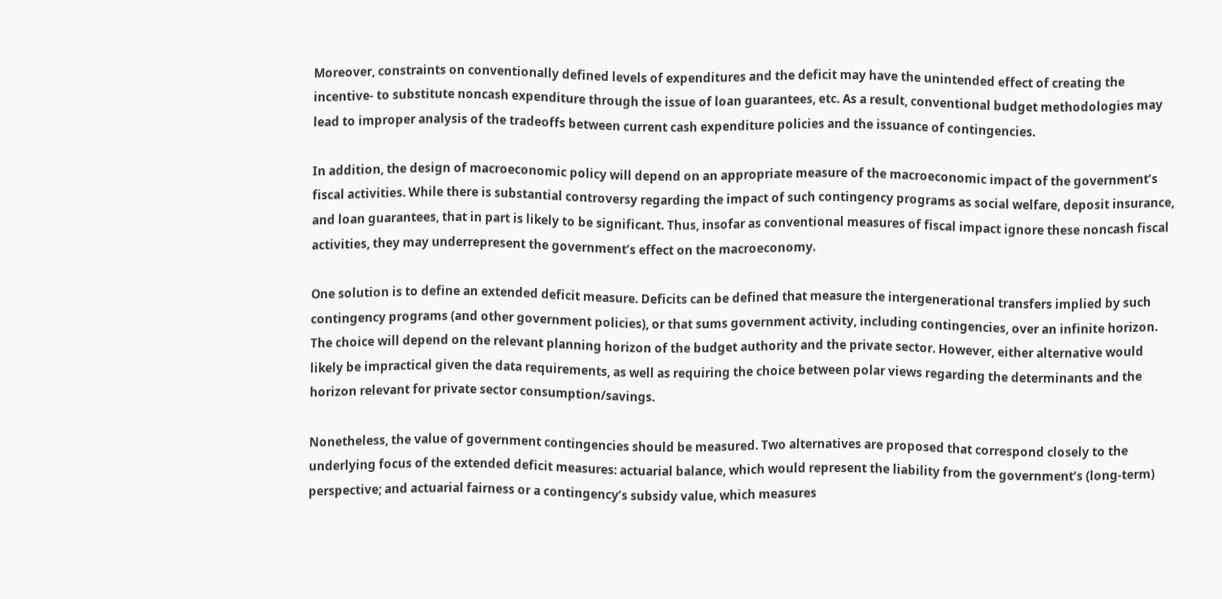Moreover, constraints on conventionally defined levels of expenditures and the deficit may have the unintended effect of creating the incentive- to substitute noncash expenditure through the issue of loan guarantees, etc. As a result, conventional budget methodologies may lead to improper analysis of the tradeoffs between current cash expenditure policies and the issuance of contingencies.

In addition, the design of macroeconomic policy will depend on an appropriate measure of the macroeconomic impact of the government’s fiscal activities. While there is substantial controversy regarding the impact of such contingency programs as social welfare, deposit insurance, and loan guarantees, that in part is likely to be significant. Thus, insofar as conventional measures of fiscal impact ignore these noncash fiscal activities, they may underrepresent the government’s effect on the macroeconomy.

One solution is to define an extended deficit measure. Deficits can be defined that measure the intergenerational transfers implied by such contingency programs (and other government policies), or that sums government activity, including contingencies, over an infinite horizon. The choice will depend on the relevant planning horizon of the budget authority and the private sector. However, either alternative would likely be impractical given the data requirements, as well as requiring the choice between polar views regarding the determinants and the horizon relevant for private sector consumption/savings.

Nonetheless, the value of government contingencies should be measured. Two alternatives are proposed that correspond closely to the underlying focus of the extended deficit measures: actuarial balance, which would represent the liability from the government’s (long-term) perspective; and actuarial fairness or a contingency’s subsidy value, which measures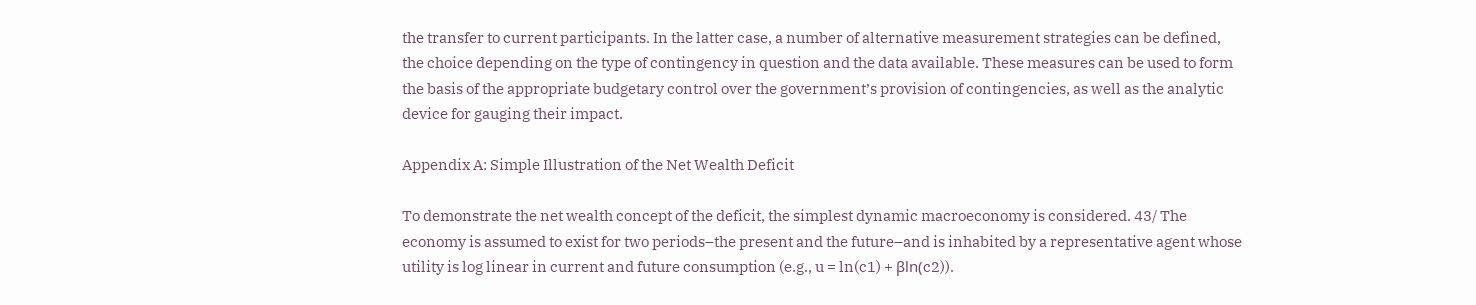the transfer to current participants. In the latter case, a number of alternative measurement strategies can be defined, the choice depending on the type of contingency in question and the data available. These measures can be used to form the basis of the appropriate budgetary control over the government’s provision of contingencies, as well as the analytic device for gauging their impact.

Appendix A: Simple Illustration of the Net Wealth Deficit

To demonstrate the net wealth concept of the deficit, the simplest dynamic macroeconomy is considered. 43/ The economy is assumed to exist for two periods–the present and the future–and is inhabited by a representative agent whose utility is log linear in current and future consumption (e.g., u = ln(c1) + βln(c2)).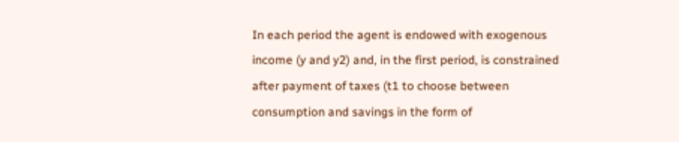In each period the agent is endowed with exogenous income (y and y2) and, in the first period, is constrained after payment of taxes (t1 to choose between consumption and savings in the form of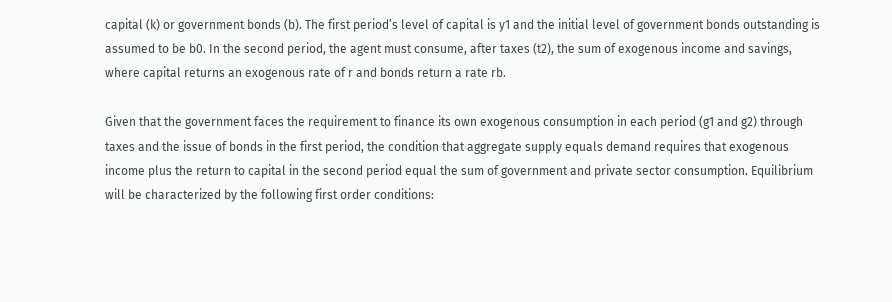capital (k) or government bonds (b). The first period’s level of capital is y1 and the initial level of government bonds outstanding is assumed to be b0. In the second period, the agent must consume, after taxes (t2), the sum of exogenous income and savings, where capital returns an exogenous rate of r and bonds return a rate rb.

Given that the government faces the requirement to finance its own exogenous consumption in each period (g1 and g2) through taxes and the issue of bonds in the first period, the condition that aggregate supply equals demand requires that exogenous income plus the return to capital in the second period equal the sum of government and private sector consumption. Equilibrium will be characterized by the following first order conditions: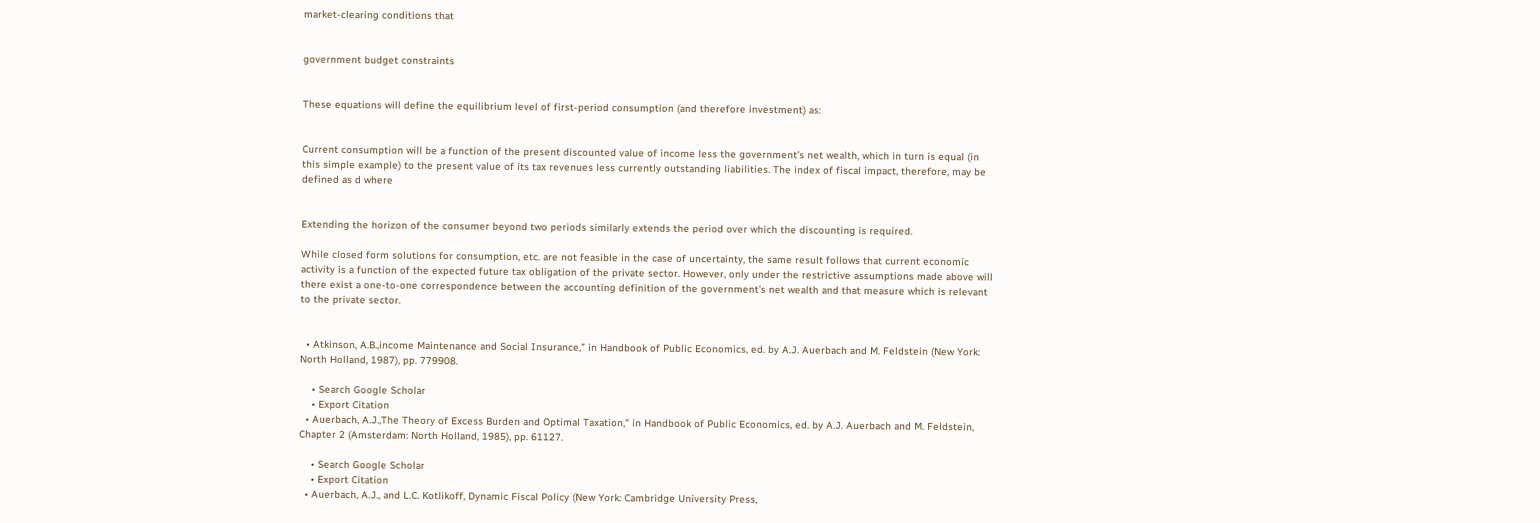market-clearing conditions that


government budget constraints


These equations will define the equilibrium level of first-period consumption (and therefore investment) as:


Current consumption will be a function of the present discounted value of income less the government’s net wealth, which in turn is equal (in this simple example) to the present value of its tax revenues less currently outstanding liabilities. The index of fiscal impact, therefore, may be defined as d where


Extending the horizon of the consumer beyond two periods similarly extends the period over which the discounting is required.

While closed form solutions for consumption, etc. are not feasible in the case of uncertainty, the same result follows that current economic activity is a function of the expected future tax obligation of the private sector. However, only under the restrictive assumptions made above will there exist a one-to-one correspondence between the accounting definition of the government’s net wealth and that measure which is relevant to the private sector.


  • Atkinson, A.B.,income Maintenance and Social Insurance,” in Handbook of Public Economics, ed. by A.J. Auerbach and M. Feldstein (New York: North Holland, 1987), pp. 779908.

    • Search Google Scholar
    • Export Citation
  • Auerbach, A.J.,The Theory of Excess Burden and Optimal Taxation,” in Handbook of Public Economics, ed. by A.J. Auerbach and M. Feldstein, Chapter 2 (Amsterdam: North Holland, 1985), pp. 61127.

    • Search Google Scholar
    • Export Citation
  • Auerbach, A.J., and L.C. Kotlikoff, Dynamic Fiscal Policy (New York: Cambridge University Press,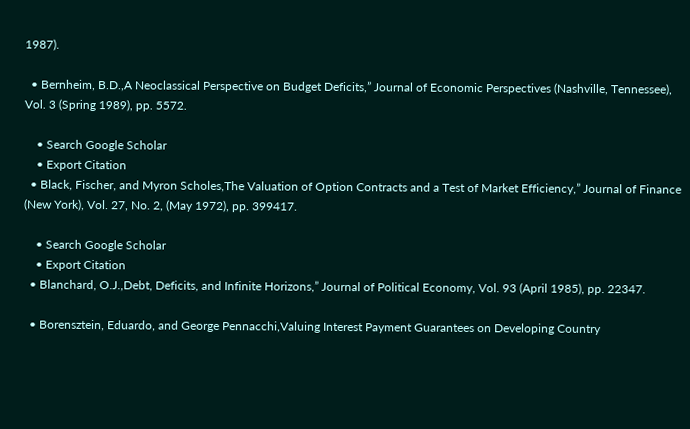1987).

  • Bernheim, B.D.,A Neoclassical Perspective on Budget Deficits,” Journal of Economic Perspectives (Nashville, Tennessee), Vol. 3 (Spring 1989), pp. 5572.

    • Search Google Scholar
    • Export Citation
  • Black, Fischer, and Myron Scholes,The Valuation of Option Contracts and a Test of Market Efficiency,” Journal of Finance (New York), Vol. 27, No. 2, (May 1972), pp. 399417.

    • Search Google Scholar
    • Export Citation
  • Blanchard, O.J.,Debt, Deficits, and Infinite Horizons,” Journal of Political Economy, Vol. 93 (April 1985), pp. 22347.

  • Borensztein, Eduardo, and George Pennacchi,Valuing Interest Payment Guarantees on Developing Country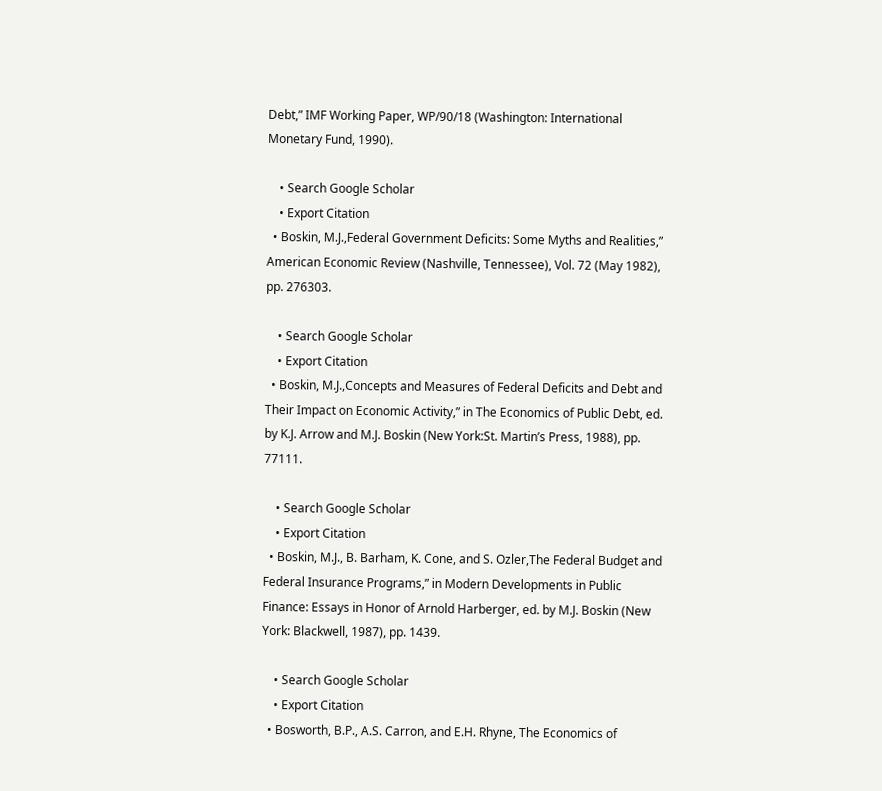Debt,” IMF Working Paper, WP/90/18 (Washington: International Monetary Fund, 1990).

    • Search Google Scholar
    • Export Citation
  • Boskin, M.J.,Federal Government Deficits: Some Myths and Realities,” American Economic Review (Nashville, Tennessee), Vol. 72 (May 1982), pp. 276303.

    • Search Google Scholar
    • Export Citation
  • Boskin, M.J.,Concepts and Measures of Federal Deficits and Debt and Their Impact on Economic Activity,” in The Economics of Public Debt, ed. by K.J. Arrow and M.J. Boskin (New York:St. Martin’s Press, 1988), pp. 77111.

    • Search Google Scholar
    • Export Citation
  • Boskin, M.J., B. Barham, K. Cone, and S. Ozler,The Federal Budget and Federal Insurance Programs,” in Modern Developments in Public Finance: Essays in Honor of Arnold Harberger, ed. by M.J. Boskin (New York: Blackwell, 1987), pp. 1439.

    • Search Google Scholar
    • Export Citation
  • Bosworth, B.P., A.S. Carron, and E.H. Rhyne, The Economics of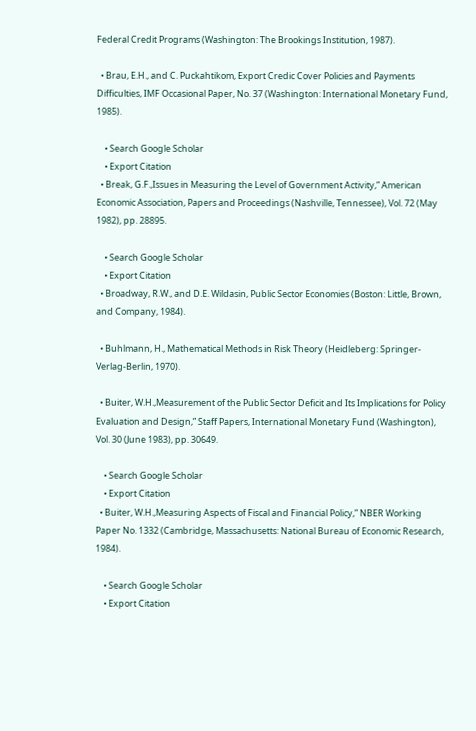Federal Credit Programs (Washington: The Brookings Institution, 1987).

  • Brau, E.H., and C. Puckahtikom, Export Credic Cover Policies and Payments Difficulties, IMF Occasional Paper, No. 37 (Washington: International Monetary Fund, 1985).

    • Search Google Scholar
    • Export Citation
  • Break, G.F.,Issues in Measuring the Level of Government Activity,” American Economic Association, Papers and Proceedings (Nashville, Tennessee), Vol. 72 (May 1982), pp. 28895.

    • Search Google Scholar
    • Export Citation
  • Broadway, R.W., and D.E. Wildasin, Public Sector Economies (Boston: Little, Brown, and Company, 1984).

  • Buhlmann, H., Mathematical Methods in Risk Theory (Heidleberg: Springer-Verlag-Berlin, 1970).

  • Buiter, W.H.,Measurement of the Public Sector Deficit and Its Implications for Policy Evaluation and Design,” Staff Papers, International Monetary Fund (Washington), Vol. 30 (June 1983), pp. 30649.

    • Search Google Scholar
    • Export Citation
  • Buiter, W.H.,Measuring Aspects of Fiscal and Financial Policy,” NBER Working Paper No. 1332 (Cambridge, Massachusetts: National Bureau of Economic Research, 1984).

    • Search Google Scholar
    • Export Citation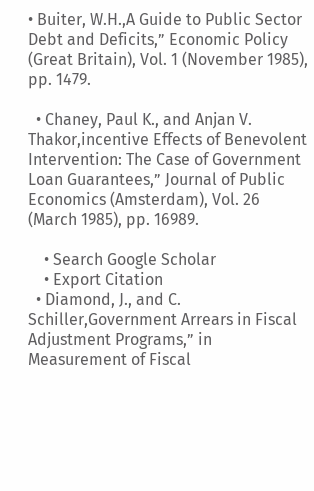• Buiter, W.H.,A Guide to Public Sector Debt and Deficits,” Economic Policy (Great Britain), Vol. 1 (November 1985), pp. 1479.

  • Chaney, Paul K., and Anjan V. Thakor,incentive Effects of Benevolent Intervention: The Case of Government Loan Guarantees,” Journal of Public Economics (Amsterdam), Vol. 26 (March 1985), pp. 16989.

    • Search Google Scholar
    • Export Citation
  • Diamond, J., and C. Schiller,Government Arrears in Fiscal Adjustment Programs,” in Measurement of Fiscal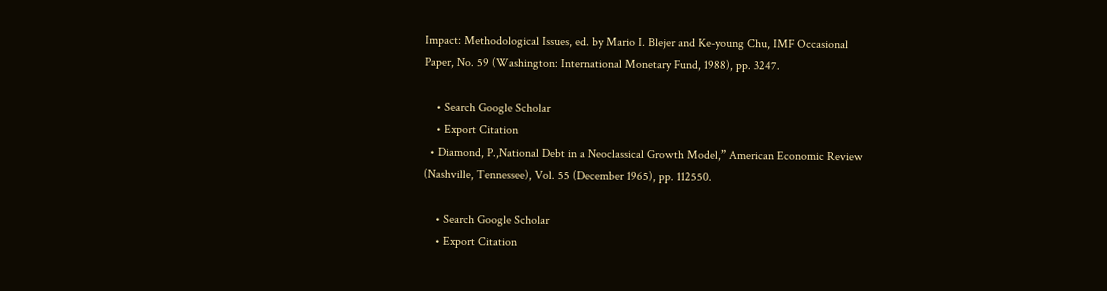Impact: Methodological Issues, ed. by Mario I. Blejer and Ke-young Chu, IMF Occasional Paper, No. 59 (Washington: International Monetary Fund, 1988), pp. 3247.

    • Search Google Scholar
    • Export Citation
  • Diamond, P.,National Debt in a Neoclassical Growth Model,” American Economic Review (Nashville, Tennessee), Vol. 55 (December 1965), pp. 112550.

    • Search Google Scholar
    • Export Citation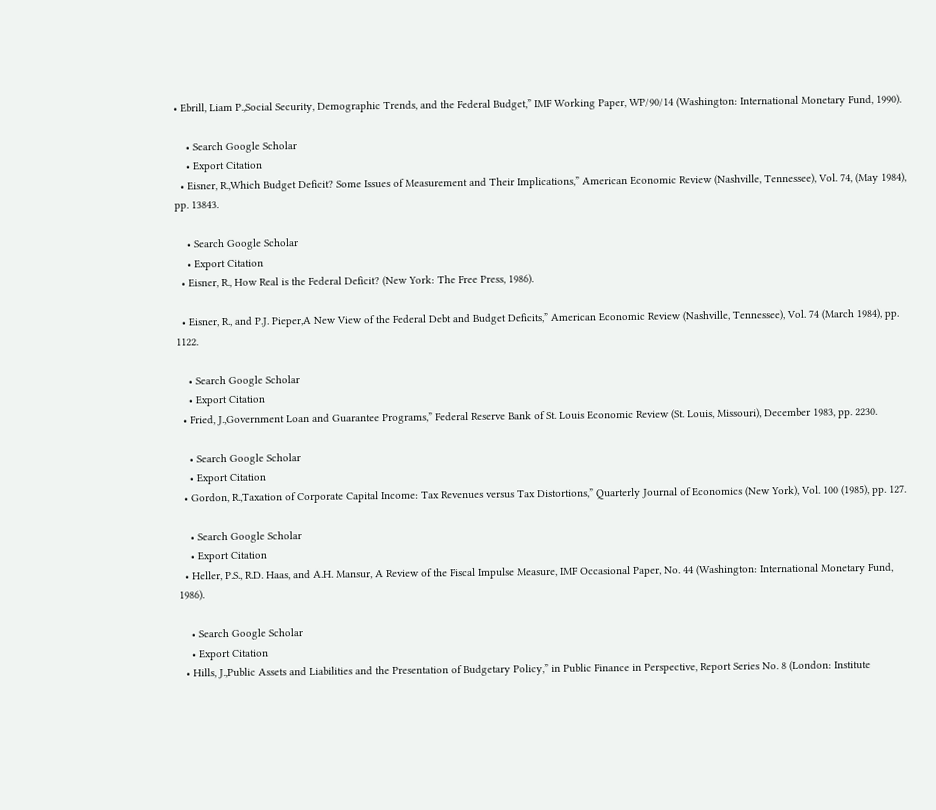• Ebrill, Liam P.,Social Security, Demographic Trends, and the Federal Budget,” IMF Working Paper, WP/90/14 (Washington: International Monetary Fund, 1990).

    • Search Google Scholar
    • Export Citation
  • Eisner, R.,Which Budget Deficit? Some Issues of Measurement and Their Implications,” American Economic Review (Nashville, Tennessee), Vol. 74, (May 1984), pp. 13843.

    • Search Google Scholar
    • Export Citation
  • Eisner, R., How Real is the Federal Deficit? (New York: The Free Press, 1986).

  • Eisner, R., and P.J. Pieper,A New View of the Federal Debt and Budget Deficits,” American Economic Review (Nashville, Tennessee), Vol. 74 (March 1984), pp. 1122.

    • Search Google Scholar
    • Export Citation
  • Fried, J.,Government Loan and Guarantee Programs,” Federal Reserve Bank of St. Louis Economic Review (St. Louis, Missouri), December 1983, pp. 2230.

    • Search Google Scholar
    • Export Citation
  • Gordon, R.,Taxation of Corporate Capital Income: Tax Revenues versus Tax Distortions,” Quarterly Journal of Economics (New York), Vol. 100 (1985), pp. 127.

    • Search Google Scholar
    • Export Citation
  • Heller, P.S., R.D. Haas, and A.H. Mansur, A Review of the Fiscal Impulse Measure, IMF Occasional Paper, No. 44 (Washington: International Monetary Fund, 1986).

    • Search Google Scholar
    • Export Citation
  • Hills, J.,Public Assets and Liabilities and the Presentation of Budgetary Policy,” in Public Finance in Perspective, Report Series No. 8 (London: Institute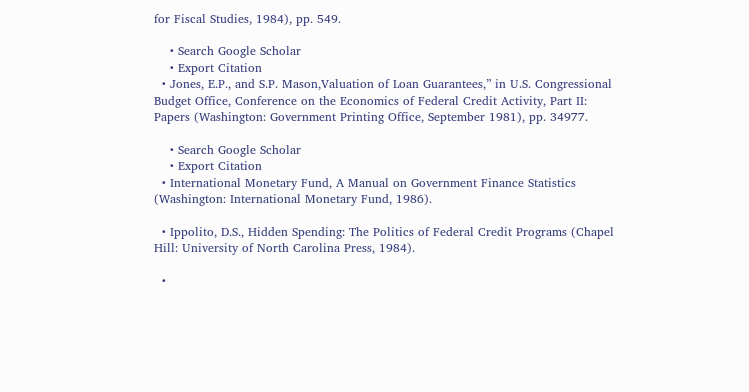for Fiscal Studies, 1984), pp. 549.

    • Search Google Scholar
    • Export Citation
  • Jones, E.P., and S.P. Mason,Valuation of Loan Guarantees,” in U.S. Congressional Budget Office, Conference on the Economics of Federal Credit Activity, Part II: Papers (Washington: Government Printing Office, September 1981), pp. 34977.

    • Search Google Scholar
    • Export Citation
  • International Monetary Fund, A Manual on Government Finance Statistics (Washington: International Monetary Fund, 1986).

  • Ippolito, D.S., Hidden Spending: The Politics of Federal Credit Programs (Chapel Hill: University of North Carolina Press, 1984).

  •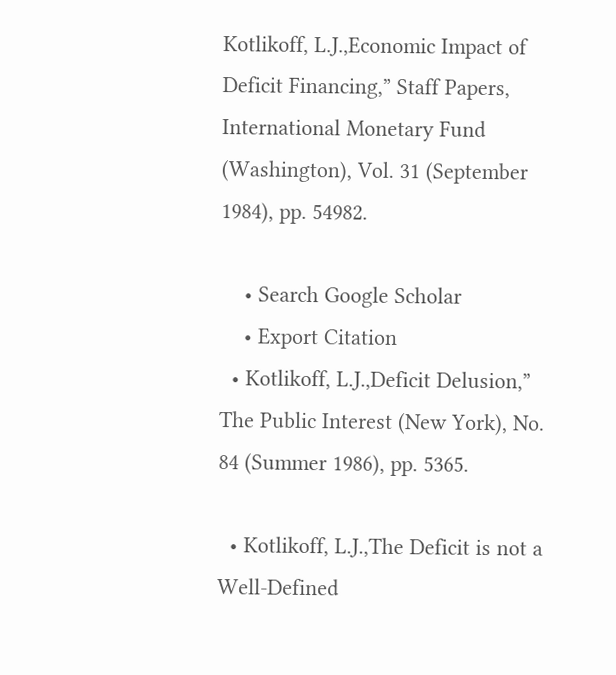Kotlikoff, L.J.,Economic Impact of Deficit Financing,” Staff Papers, International Monetary Fund (Washington), Vol. 31 (September 1984), pp. 54982.

    • Search Google Scholar
    • Export Citation
  • Kotlikoff, L.J.,Deficit Delusion,” The Public Interest (New York), No. 84 (Summer 1986), pp. 5365.

  • Kotlikoff, L.J.,The Deficit is not a Well-Defined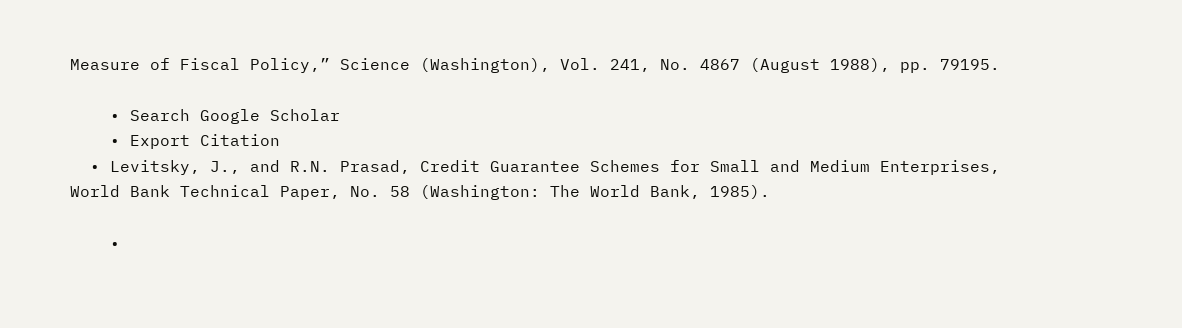Measure of Fiscal Policy,” Science (Washington), Vol. 241, No. 4867 (August 1988), pp. 79195.

    • Search Google Scholar
    • Export Citation
  • Levitsky, J., and R.N. Prasad, Credit Guarantee Schemes for Small and Medium Enterprises, World Bank Technical Paper, No. 58 (Washington: The World Bank, 1985).

    •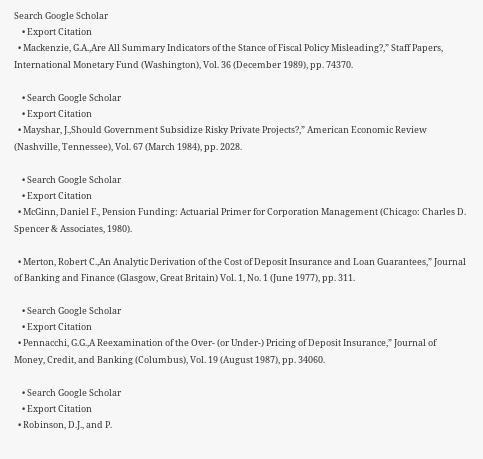Search Google Scholar
    • Export Citation
  • Mackenzie, G.A.,Are All Summary Indicators of the Stance of Fiscal Policy Misleading?,” Staff Papers, International Monetary Fund (Washington), Vol. 36 (December 1989), pp. 74370.

    • Search Google Scholar
    • Export Citation
  • Mayshar, J.,Should Government Subsidize Risky Private Projects?,” American Economic Review (Nashville, Tennessee), Vol. 67 (March 1984), pp. 2028.

    • Search Google Scholar
    • Export Citation
  • McGinn, Daniel F., Pension Funding: Actuarial Primer for Corporation Management (Chicago: Charles D. Spencer & Associates, 1980).

  • Merton, Robert C.,An Analytic Derivation of the Cost of Deposit Insurance and Loan Guarantees,” Journal of Banking and Finance (Glasgow, Great Britain) Vol. 1, No. 1 (June 1977), pp. 311.

    • Search Google Scholar
    • Export Citation
  • Pennacchi, G.G.,A Reexamination of the Over- (or Under-) Pricing of Deposit Insurance,” Journal of Money, Credit, and Banking (Columbus), Vol. 19 (August 1987), pp. 34060.

    • Search Google Scholar
    • Export Citation
  • Robinson, D.J., and P.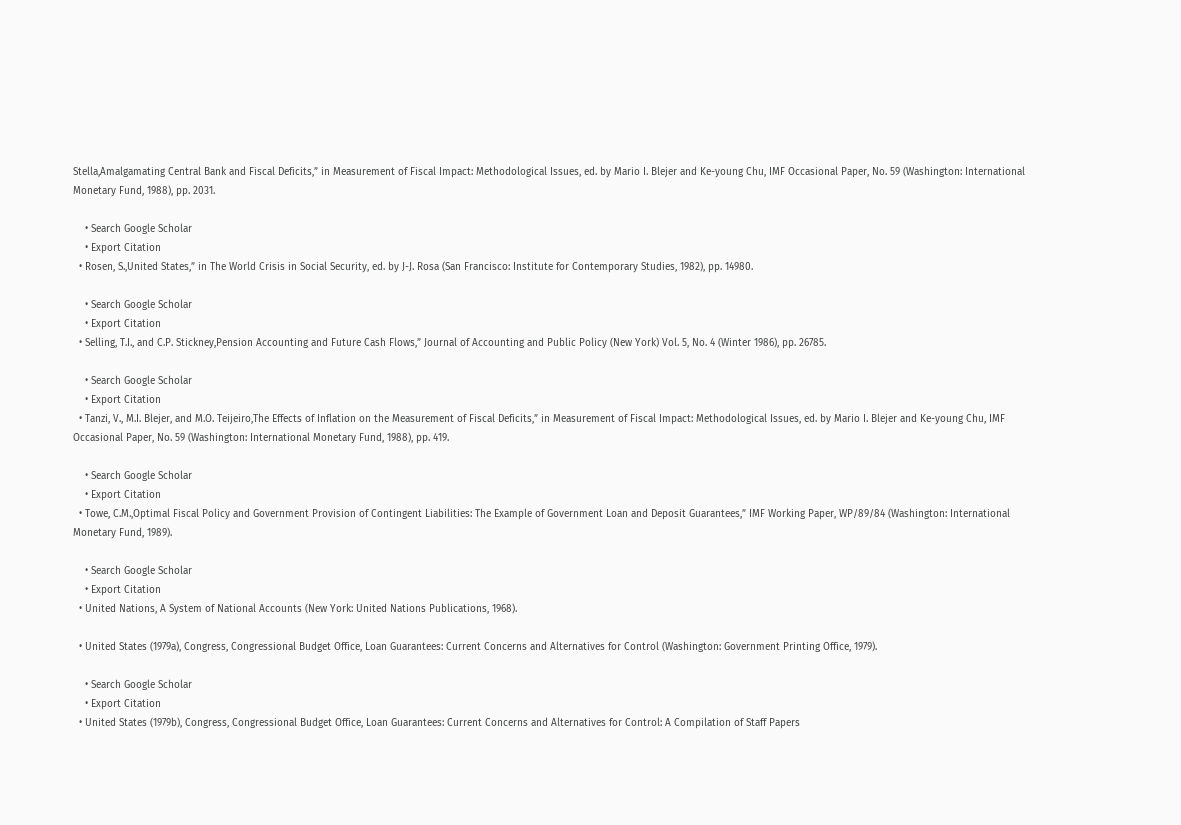Stella,Amalgamating Central Bank and Fiscal Deficits,” in Measurement of Fiscal Impact: Methodological Issues, ed. by Mario I. Blejer and Ke-young Chu, IMF Occasional Paper, No. 59 (Washington: International Monetary Fund, 1988), pp. 2031.

    • Search Google Scholar
    • Export Citation
  • Rosen, S.,United States,” in The World Crisis in Social Security, ed. by J-J. Rosa (San Francisco: Institute for Contemporary Studies, 1982), pp. 14980.

    • Search Google Scholar
    • Export Citation
  • Selling, T.I., and C.P. Stickney,Pension Accounting and Future Cash Flows,” Journal of Accounting and Public Policy (New York) Vol. 5, No. 4 (Winter 1986), pp. 26785.

    • Search Google Scholar
    • Export Citation
  • Tanzi, V., M.I. Blejer, and M.O. Teijeiro,The Effects of Inflation on the Measurement of Fiscal Deficits,” in Measurement of Fiscal Impact: Methodological Issues, ed. by Mario I. Blejer and Ke-young Chu, IMF Occasional Paper, No. 59 (Washington: International Monetary Fund, 1988), pp. 419.

    • Search Google Scholar
    • Export Citation
  • Towe, C.M.,Optimal Fiscal Policy and Government Provision of Contingent Liabilities: The Example of Government Loan and Deposit Guarantees,” IMF Working Paper, WP/89/84 (Washington: International Monetary Fund, 1989).

    • Search Google Scholar
    • Export Citation
  • United Nations, A System of National Accounts (New York: United Nations Publications, 1968).

  • United States (1979a), Congress, Congressional Budget Office, Loan Guarantees: Current Concerns and Alternatives for Control (Washington: Government Printing Office, 1979).

    • Search Google Scholar
    • Export Citation
  • United States (1979b), Congress, Congressional Budget Office, Loan Guarantees: Current Concerns and Alternatives for Control: A Compilation of Staff Papers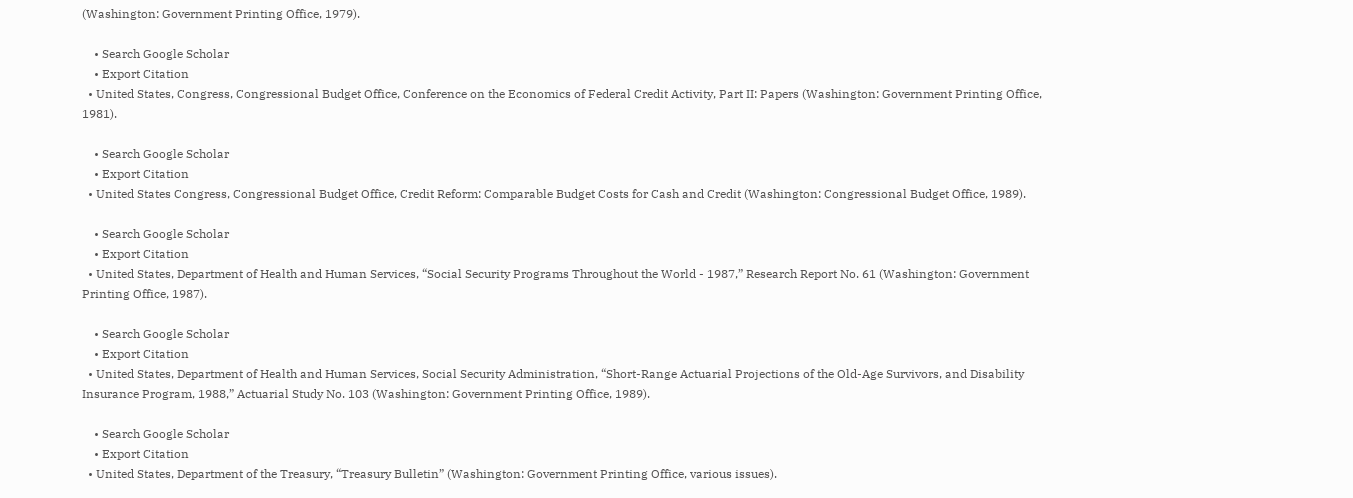(Washington: Government Printing Office, 1979).

    • Search Google Scholar
    • Export Citation
  • United States, Congress, Congressional Budget Office, Conference on the Economics of Federal Credit Activity, Part II: Papers (Washington: Government Printing Office, 1981).

    • Search Google Scholar
    • Export Citation
  • United States Congress, Congressional Budget Office, Credit Reform: Comparable Budget Costs for Cash and Credit (Washington: Congressional Budget Office, 1989).

    • Search Google Scholar
    • Export Citation
  • United States, Department of Health and Human Services, “Social Security Programs Throughout the World - 1987,” Research Report No. 61 (Washington: Government Printing Office, 1987).

    • Search Google Scholar
    • Export Citation
  • United States, Department of Health and Human Services, Social Security Administration, “Short-Range Actuarial Projections of the Old-Age Survivors, and Disability Insurance Program, 1988,” Actuarial Study No. 103 (Washington: Government Printing Office, 1989).

    • Search Google Scholar
    • Export Citation
  • United States, Department of the Treasury, “Treasury Bulletin” (Washington: Government Printing Office, various issues).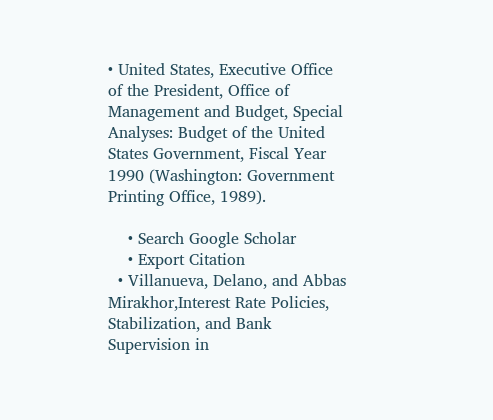• United States, Executive Office of the President, Office of Management and Budget, Special Analyses: Budget of the United States Government, Fiscal Year 1990 (Washington: Government Printing Office, 1989).

    • Search Google Scholar
    • Export Citation
  • Villanueva, Delano, and Abbas Mirakhor,Interest Rate Policies, Stabilization, and Bank Supervision in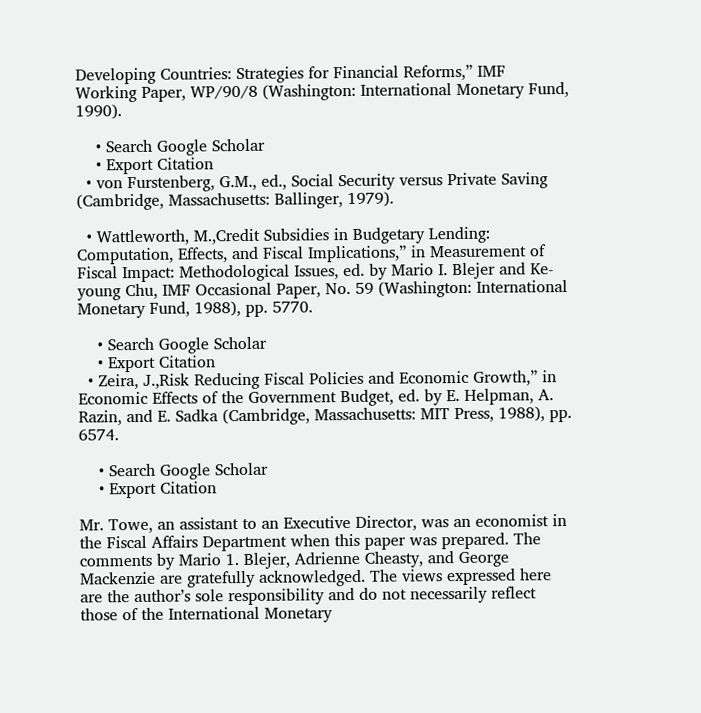Developing Countries: Strategies for Financial Reforms,” IMF Working Paper, WP/90/8 (Washington: International Monetary Fund, 1990).

    • Search Google Scholar
    • Export Citation
  • von Furstenberg, G.M., ed., Social Security versus Private Saving (Cambridge, Massachusetts: Ballinger, 1979).

  • Wattleworth, M.,Credit Subsidies in Budgetary Lending: Computation, Effects, and Fiscal Implications,” in Measurement of Fiscal Impact: Methodological Issues, ed. by Mario I. Blejer and Ke-young Chu, IMF Occasional Paper, No. 59 (Washington: International Monetary Fund, 1988), pp. 5770.

    • Search Google Scholar
    • Export Citation
  • Zeira, J.,Risk Reducing Fiscal Policies and Economic Growth,” in Economic Effects of the Government Budget, ed. by E. Helpman, A. Razin, and E. Sadka (Cambridge, Massachusetts: MIT Press, 1988), pp. 6574.

    • Search Google Scholar
    • Export Citation

Mr. Towe, an assistant to an Executive Director, was an economist in the Fiscal Affairs Department when this paper was prepared. The comments by Mario 1. Blejer, Adrienne Cheasty, and George Mackenzie are gratefully acknowledged. The views expressed here are the author’s sole responsibility and do not necessarily reflect those of the International Monetary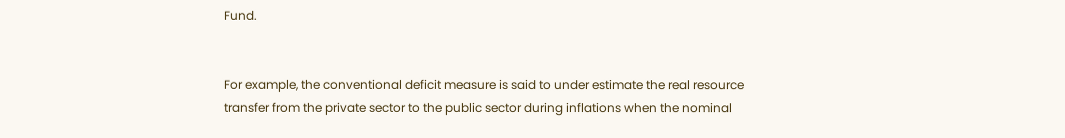Fund.


For example, the conventional deficit measure is said to under estimate the real resource transfer from the private sector to the public sector during inflations when the nominal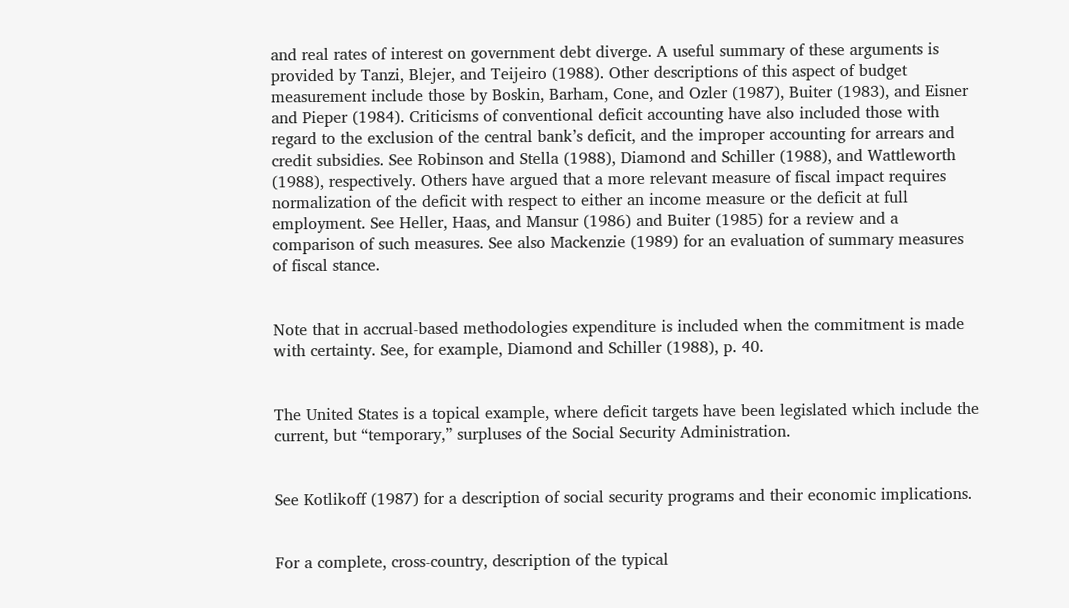and real rates of interest on government debt diverge. A useful summary of these arguments is provided by Tanzi, Blejer, and Teijeiro (1988). Other descriptions of this aspect of budget measurement include those by Boskin, Barham, Cone, and Ozler (1987), Buiter (1983), and Eisner and Pieper (1984). Criticisms of conventional deficit accounting have also included those with regard to the exclusion of the central bank’s deficit, and the improper accounting for arrears and credit subsidies. See Robinson and Stella (1988), Diamond and Schiller (1988), and Wattleworth (1988), respectively. Others have argued that a more relevant measure of fiscal impact requires normalization of the deficit with respect to either an income measure or the deficit at full employment. See Heller, Haas, and Mansur (1986) and Buiter (1985) for a review and a comparison of such measures. See also Mackenzie (1989) for an evaluation of summary measures of fiscal stance.


Note that in accrual-based methodologies expenditure is included when the commitment is made with certainty. See, for example, Diamond and Schiller (1988), p. 40.


The United States is a topical example, where deficit targets have been legislated which include the current, but “temporary,” surpluses of the Social Security Administration.


See Kotlikoff (1987) for a description of social security programs and their economic implications.


For a complete, cross-country, description of the typical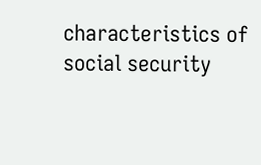characteristics of social security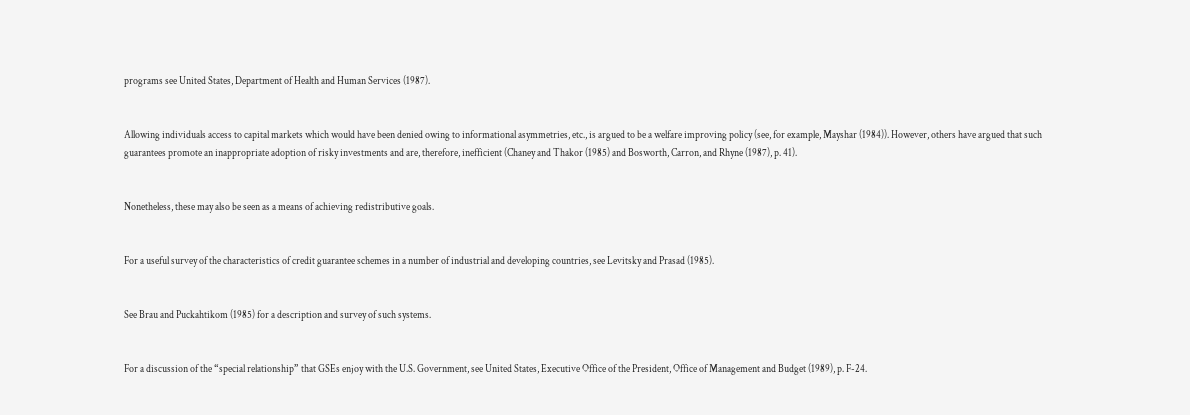programs see United States, Department of Health and Human Services (1987).


Allowing individuals access to capital markets which would have been denied owing to informational asymmetries, etc., is argued to be a welfare improving policy (see, for example, Mayshar (1984)). However, others have argued that such guarantees promote an inappropriate adoption of risky investments and are, therefore, inefficient (Chaney and Thakor (1985) and Bosworth, Carron, and Rhyne (1987), p. 41).


Nonetheless, these may also be seen as a means of achieving redistributive goals.


For a useful survey of the characteristics of credit guarantee schemes in a number of industrial and developing countries, see Levitsky and Prasad (1985).


See Brau and Puckahtikom (1985) for a description and survey of such systems.


For a discussion of the “special relationship” that GSEs enjoy with the U.S. Government, see United States, Executive Office of the President, Office of Management and Budget (1989), p. F-24.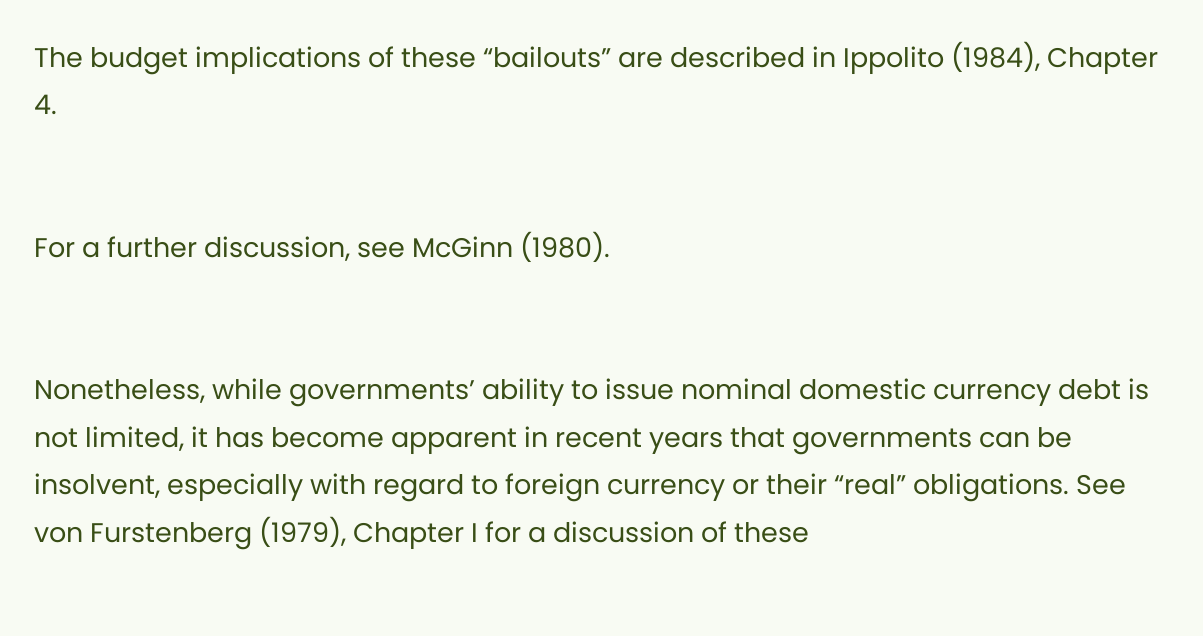The budget implications of these “bailouts” are described in Ippolito (1984), Chapter 4.


For a further discussion, see McGinn (1980).


Nonetheless, while governments’ ability to issue nominal domestic currency debt is not limited, it has become apparent in recent years that governments can be insolvent, especially with regard to foreign currency or their “real” obligations. See von Furstenberg (1979), Chapter I for a discussion of these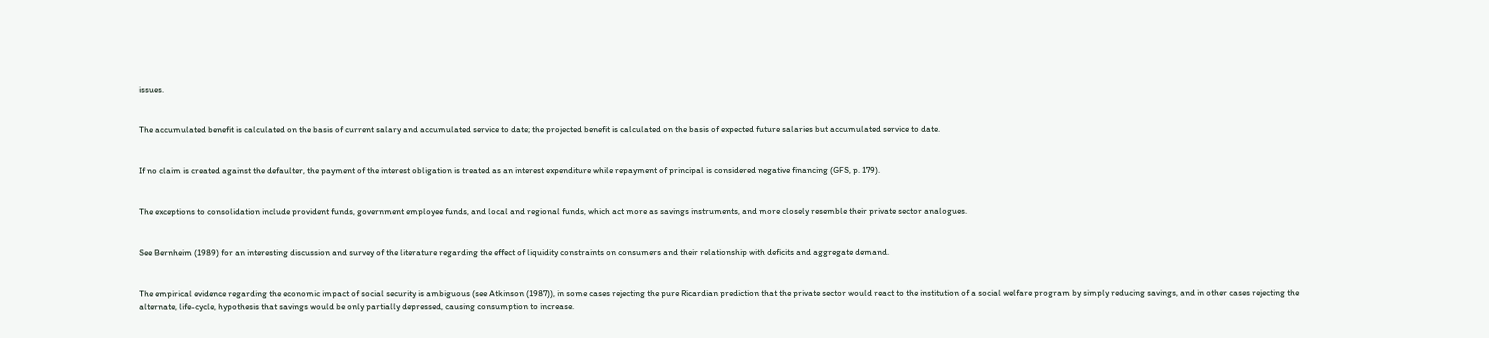issues.


The accumulated benefit is calculated on the basis of current salary and accumulated service to date; the projected benefit is calculated on the basis of expected future salaries but accumulated service to date.


If no claim is created against the defaulter, the payment of the interest obligation is treated as an interest expenditure while repayment of principal is considered negative financing (GFS, p. 179).


The exceptions to consolidation include provident funds, government employee funds, and local and regional funds, which act more as savings instruments, and more closely resemble their private sector analogues.


See Bernheim (1989) for an interesting discussion and survey of the literature regarding the effect of liquidity constraints on consumers and their relationship with deficits and aggregate demand.


The empirical evidence regarding the economic impact of social security is ambiguous (see Atkinson (1987)), in some cases rejecting the pure Ricardian prediction that the private sector would react to the institution of a social welfare program by simply reducing savings, and in other cases rejecting the alternate, life-cycle, hypothesis that savings would be only partially depressed, causing consumption to increase.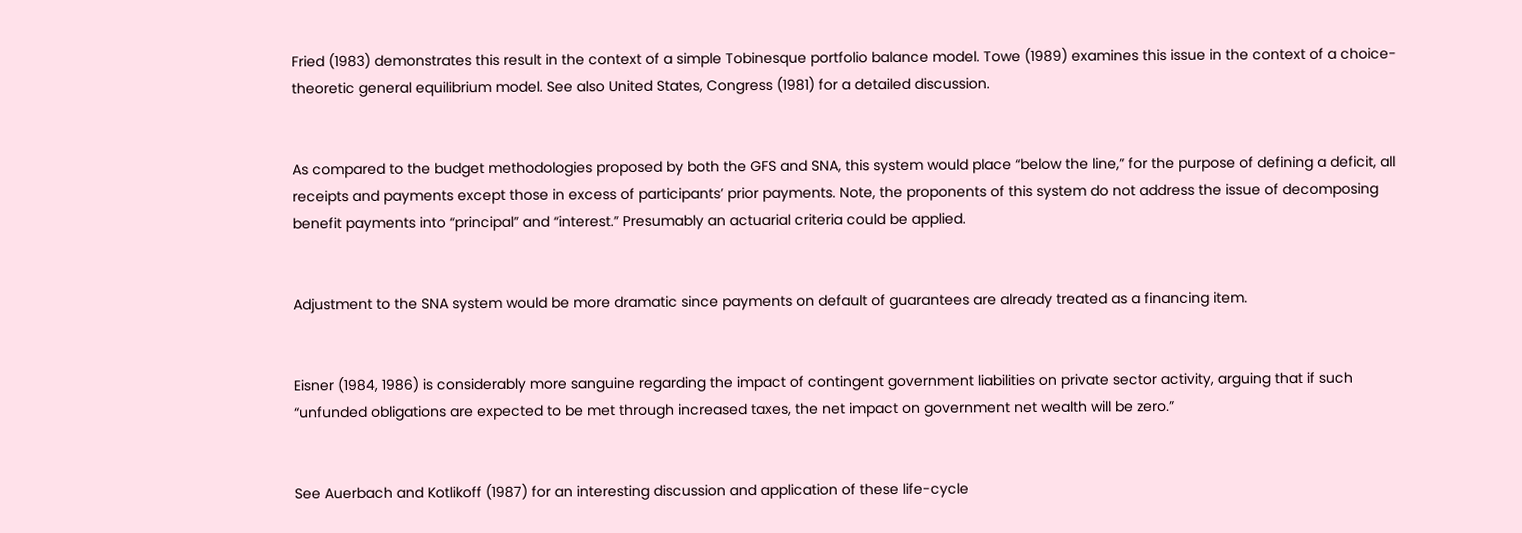Fried (1983) demonstrates this result in the context of a simple Tobinesque portfolio balance model. Towe (1989) examines this issue in the context of a choice-theoretic general equilibrium model. See also United States, Congress (1981) for a detailed discussion.


As compared to the budget methodologies proposed by both the GFS and SNA, this system would place “below the line,” for the purpose of defining a deficit, all receipts and payments except those in excess of participants’ prior payments. Note, the proponents of this system do not address the issue of decomposing benefit payments into “principal” and “interest.” Presumably an actuarial criteria could be applied.


Adjustment to the SNA system would be more dramatic since payments on default of guarantees are already treated as a financing item.


Eisner (1984, 1986) is considerably more sanguine regarding the impact of contingent government liabilities on private sector activity, arguing that if such “unfunded obligations are expected to be met through increased taxes, the net impact on government net wealth will be zero.”


See Auerbach and Kotlikoff (1987) for an interesting discussion and application of these life-cycle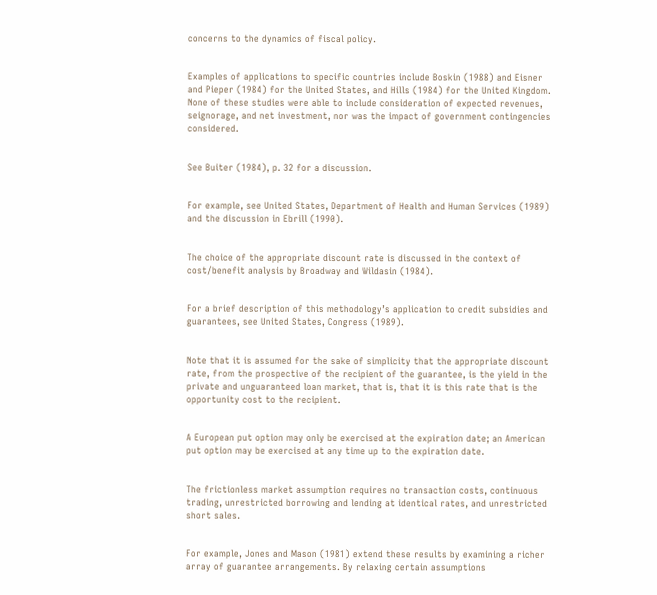concerns to the dynamics of fiscal policy.


Examples of applications to specific countries include Boskin (1988) and Eisner and Pieper (1984) for the United States, and Hills (1984) for the United Kingdom. None of these studies were able to include consideration of expected revenues, seignorage, and net investment, nor was the impact of government contingencies considered.


See Buiter (1984), p. 32 for a discussion.


For example, see United States, Department of Health and Human Services (1989) and the discussion in Ebrill (1990).


The choice of the appropriate discount rate is discussed in the context of cost/benefit analysis by Broadway and Wildasin (1984).


For a brief description of this methodology’s application to credit subsidies and guarantees, see United States, Congress (1989).


Note that it is assumed for the sake of simplicity that the appropriate discount rate, from the prospective of the recipient of the guarantee, is the yield in the private and unguaranteed loan market, that is, that it is this rate that is the opportunity cost to the recipient.


A European put option may only be exercised at the expiration date; an American put option may be exercised at any time up to the expiration date.


The frictionless market assumption requires no transaction costs, continuous trading, unrestricted borrowing and lending at identical rates, and unrestricted short sales.


For example, Jones and Mason (1981) extend these results by examining a richer array of guarantee arrangements. By relaxing certain assumptions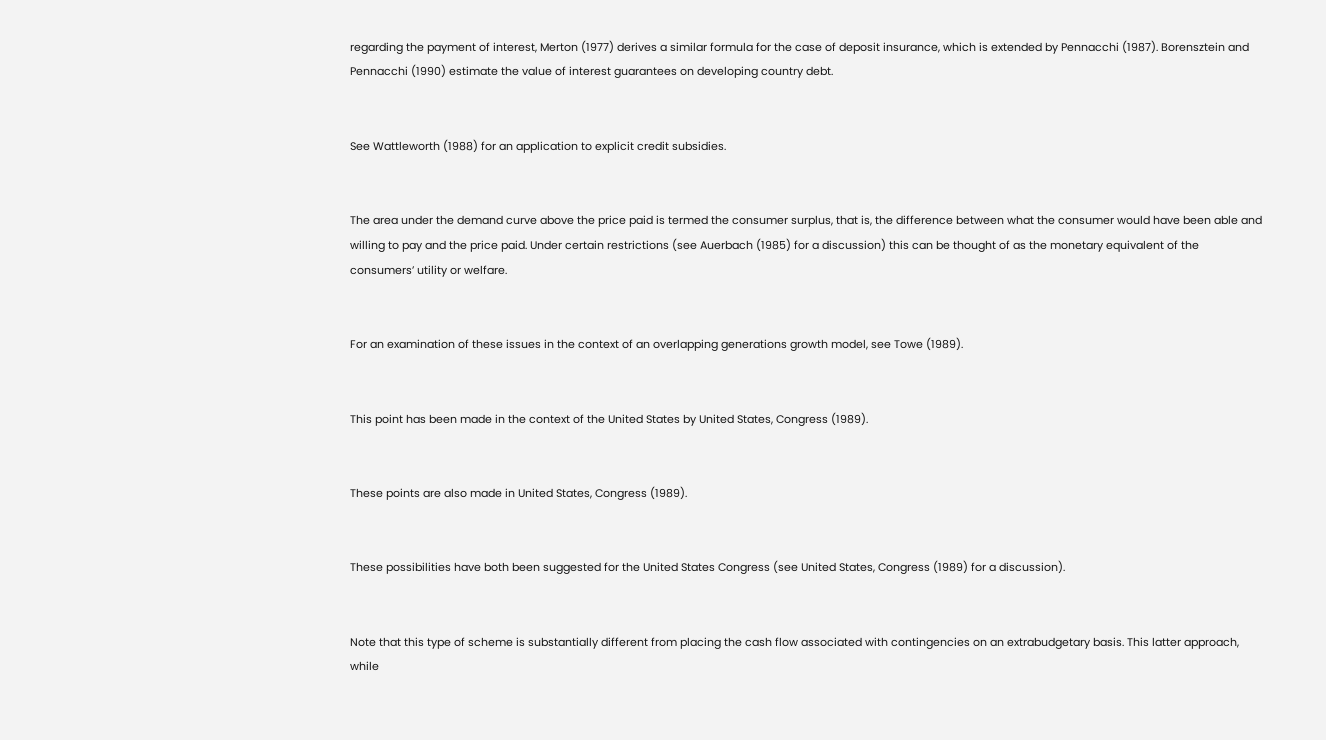regarding the payment of interest, Merton (1977) derives a similar formula for the case of deposit insurance, which is extended by Pennacchi (1987). Borensztein and Pennacchi (1990) estimate the value of interest guarantees on developing country debt.


See Wattleworth (1988) for an application to explicit credit subsidies.


The area under the demand curve above the price paid is termed the consumer surplus, that is, the difference between what the consumer would have been able and willing to pay and the price paid. Under certain restrictions (see Auerbach (1985) for a discussion) this can be thought of as the monetary equivalent of the consumers’ utility or welfare.


For an examination of these issues in the context of an overlapping generations growth model, see Towe (1989).


This point has been made in the context of the United States by United States, Congress (1989).


These points are also made in United States, Congress (1989).


These possibilities have both been suggested for the United States Congress (see United States, Congress (1989) for a discussion).


Note that this type of scheme is substantially different from placing the cash flow associated with contingencies on an extrabudgetary basis. This latter approach, while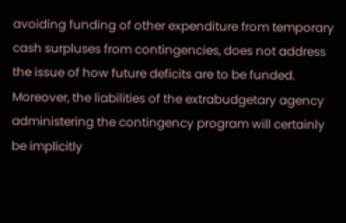avoiding funding of other expenditure from temporary cash surpluses from contingencies, does not address the issue of how future deficits are to be funded. Moreover, the liabilities of the extrabudgetary agency administering the contingency program will certainly be implicitly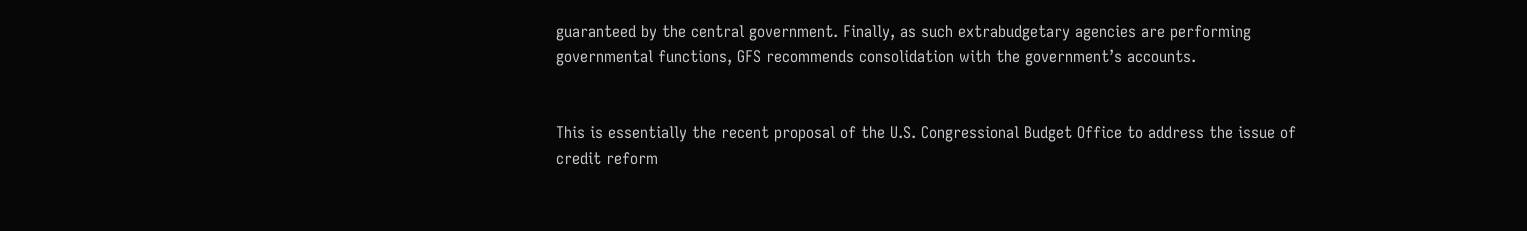guaranteed by the central government. Finally, as such extrabudgetary agencies are performing governmental functions, GFS recommends consolidation with the government’s accounts.


This is essentially the recent proposal of the U.S. Congressional Budget Office to address the issue of credit reform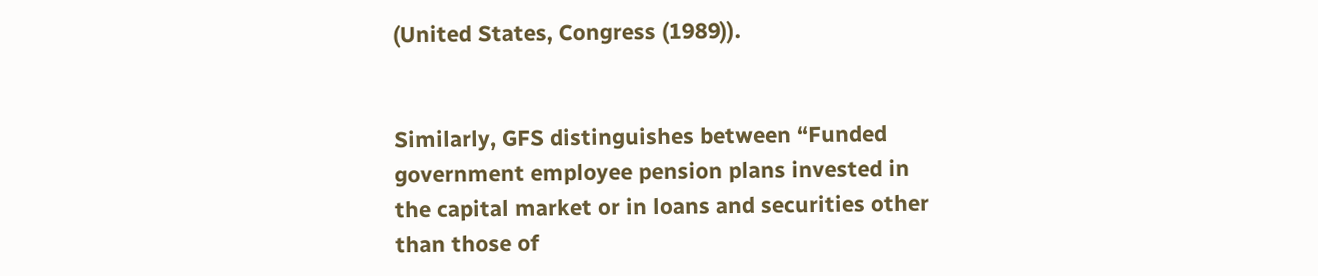(United States, Congress (1989)).


Similarly, GFS distinguishes between “Funded government employee pension plans invested in the capital market or in loans and securities other than those of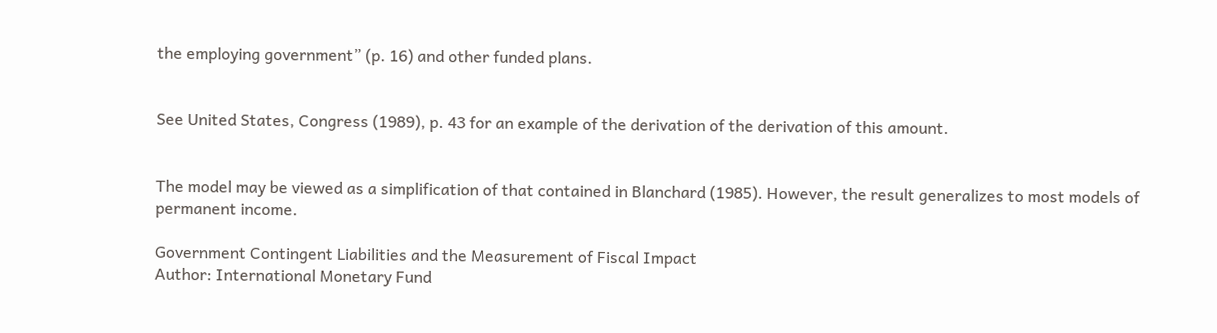the employing government” (p. 16) and other funded plans.


See United States, Congress (1989), p. 43 for an example of the derivation of the derivation of this amount.


The model may be viewed as a simplification of that contained in Blanchard (1985). However, the result generalizes to most models of permanent income.

Government Contingent Liabilities and the Measurement of Fiscal Impact
Author: International Monetary Fund